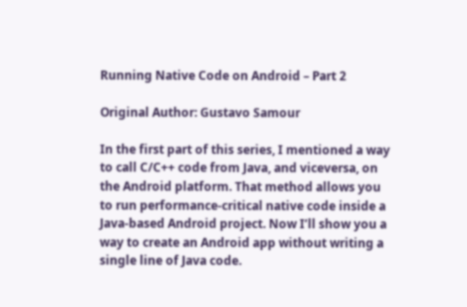Running Native Code on Android – Part 2

Original Author: Gustavo Samour

In the first part of this series, I mentioned a way to call C/C++ code from Java, and viceversa, on the Android platform. That method allows you to run performance-critical native code inside a Java-based Android project. Now I’ll show you a way to create an Android app without writing a single line of Java code.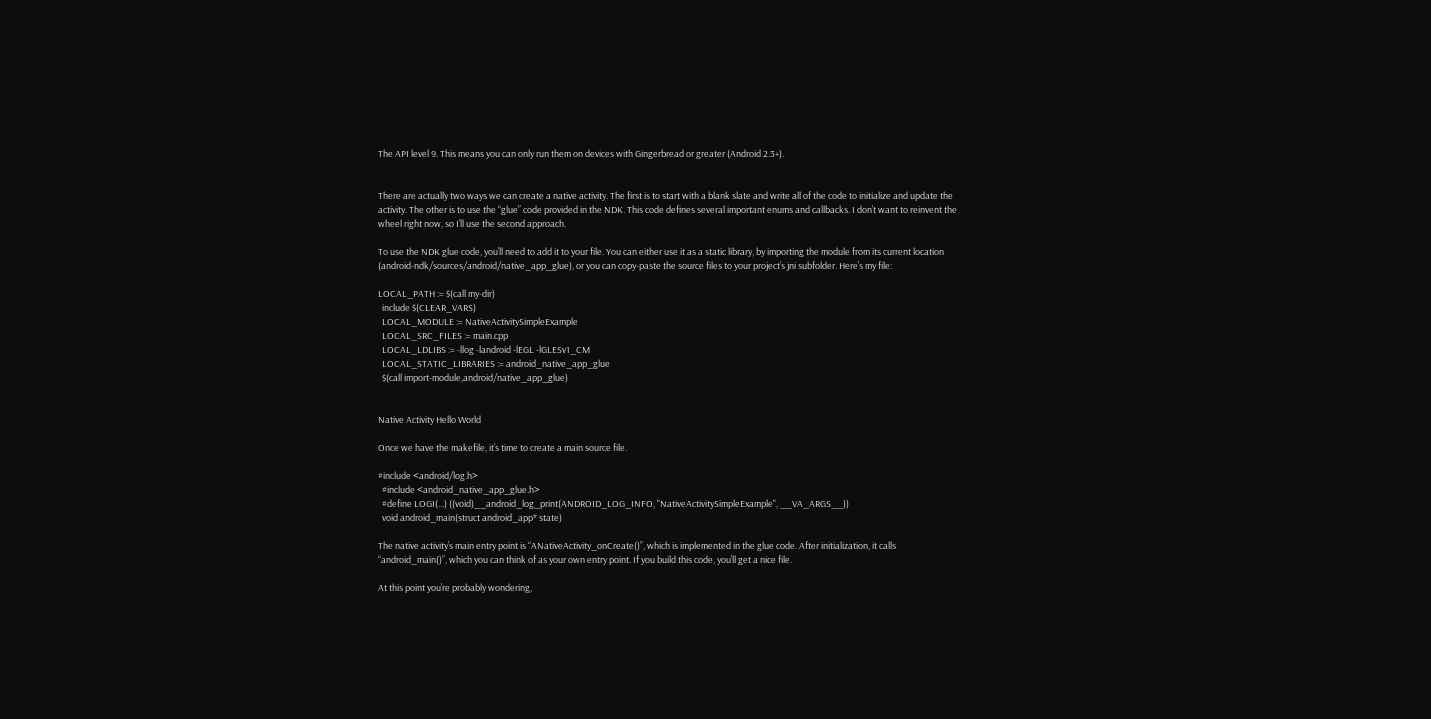The API level 9. This means you can only run them on devices with Gingerbread or greater (Android 2.3+).


There are actually two ways we can create a native activity. The first is to start with a blank slate and write all of the code to initialize and update the activity. The other is to use the “glue” code provided in the NDK. This code defines several important enums and callbacks. I don’t want to reinvent the wheel right now, so I’ll use the second approach.

To use the NDK glue code, you’ll need to add it to your file. You can either use it as a static library, by importing the module from its current location (android-ndk/sources/android/native_app_glue), or you can copy-paste the source files to your project’s jni subfolder. Here’s my file:

LOCAL_PATH := $(call my-dir)
  include $(CLEAR_VARS)
  LOCAL_MODULE := NativeActivitySimpleExample
  LOCAL_SRC_FILES := main.cpp
  LOCAL_LDLIBS := -llog -landroid -lEGL -lGLESv1_CM
  LOCAL_STATIC_LIBRARIES := android_native_app_glue
  $(call import-module,android/native_app_glue)


Native Activity Hello World

Once we have the makefile, it’s time to create a main source file.

#include <android/log.h>
  #include <android_native_app_glue.h>
  #define LOGI(...) ((void)__android_log_print(ANDROID_LOG_INFO, "NativeActivitySimpleExample", __VA_ARGS__))
  void android_main(struct android_app* state)

The native activity’s main entry point is “ANativeActivity_onCreate()”, which is implemented in the glue code. After initialization, it calls “android_main()”, which you can think of as your own entry point. If you build this code, you’ll get a nice file.

At this point you’re probably wondering,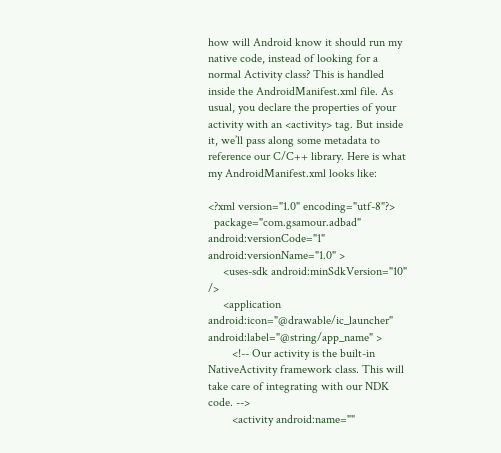how will Android know it should run my native code, instead of looking for a normal Activity class? This is handled inside the AndroidManifest.xml file. As usual, you declare the properties of your activity with an <activity> tag. But inside it, we’ll pass along some metadata to reference our C/C++ library. Here is what my AndroidManifest.xml looks like:

<?xml version="1.0" encoding="utf-8"?>
  package="com.gsamour.adbad" android:versionCode="1" android:versionName="1.0" >
     <uses-sdk android:minSdkVersion="10" />
     <application android:icon="@drawable/ic_launcher" android:label="@string/app_name" >
        <!-- Our activity is the built-in NativeActivity framework class. This will take care of integrating with our NDK code. -->
        <activity android:name=""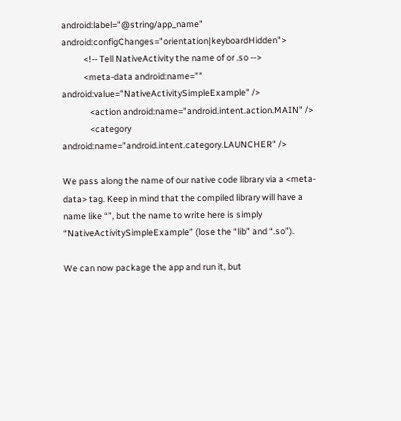android:label="@string/app_name" android:configChanges="orientation|keyboardHidden">
           <!-- Tell NativeActivity the name of or .so -->
           <meta-data android:name="" android:value="NativeActivitySimpleExample" />
              <action android:name="android.intent.action.MAIN" />
              <category android:name="android.intent.category.LAUNCHER" />

We pass along the name of our native code library via a <meta-data> tag. Keep in mind that the compiled library will have a name like “”, but the name to write here is simply “NativeActivitySimpleExample” (lose the “lib” and “.so”).

We can now package the app and run it, but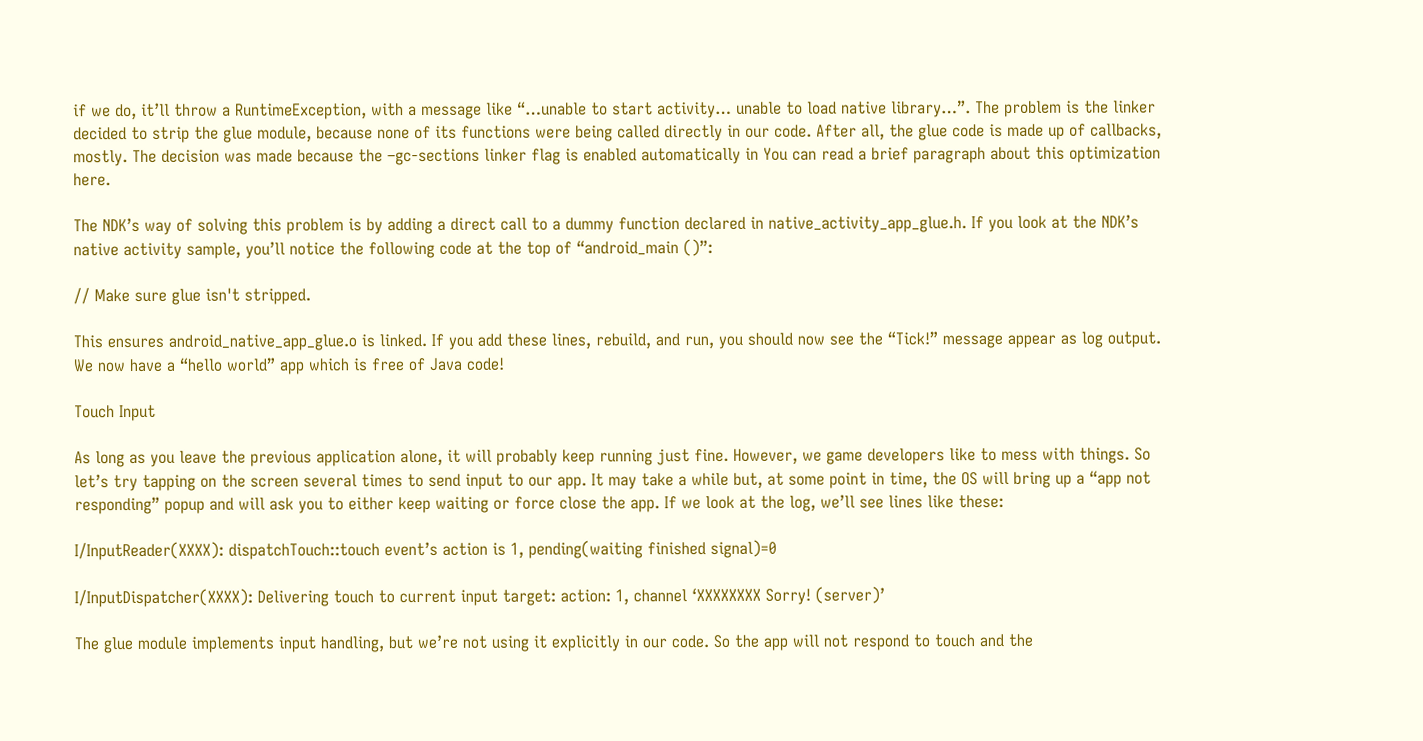if we do, it’ll throw a RuntimeException, with a message like “…unable to start activity… unable to load native library…”. The problem is the linker decided to strip the glue module, because none of its functions were being called directly in our code. After all, the glue code is made up of callbacks, mostly. The decision was made because the –gc-sections linker flag is enabled automatically in You can read a brief paragraph about this optimization here.

The NDK’s way of solving this problem is by adding a direct call to a dummy function declared in native_activity_app_glue.h. If you look at the NDK’s native activity sample, you’ll notice the following code at the top of “android_main ()”:

// Make sure glue isn't stripped.

This ensures android_native_app_glue.o is linked. If you add these lines, rebuild, and run, you should now see the “Tick!” message appear as log output. We now have a “hello world” app which is free of Java code!

Touch Input

As long as you leave the previous application alone, it will probably keep running just fine. However, we game developers like to mess with things. So let’s try tapping on the screen several times to send input to our app. It may take a while but, at some point in time, the OS will bring up a “app not responding” popup and will ask you to either keep waiting or force close the app. If we look at the log, we’ll see lines like these:

I/InputReader(XXXX): dispatchTouch::touch event’s action is 1, pending(waiting finished signal)=0

I/InputDispatcher(XXXX): Delivering touch to current input target: action: 1, channel ‘XXXXXXXX Sorry! (server)’

The glue module implements input handling, but we’re not using it explicitly in our code. So the app will not respond to touch and the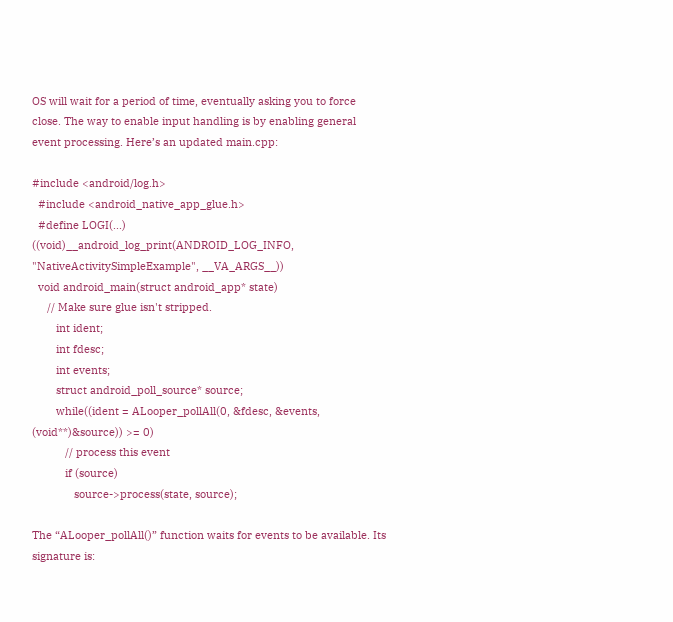OS will wait for a period of time, eventually asking you to force close. The way to enable input handling is by enabling general event processing. Here’s an updated main.cpp:

#include <android/log.h>
  #include <android_native_app_glue.h>
  #define LOGI(...) ((void)__android_log_print(ANDROID_LOG_INFO, "NativeActivitySimpleExample", __VA_ARGS__))
  void android_main(struct android_app* state)
     // Make sure glue isn't stripped.
        int ident;
        int fdesc;
        int events;
        struct android_poll_source* source;
        while((ident = ALooper_pollAll(0, &fdesc, &events, (void**)&source)) >= 0)
           // process this event
           if (source)
              source->process(state, source);

The “ALooper_pollAll()” function waits for events to be available. Its signature is: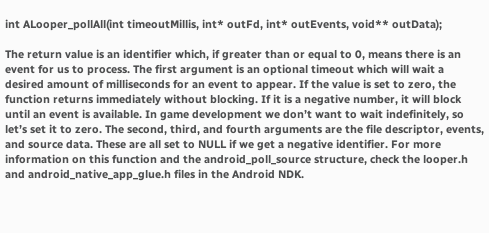int ALooper_pollAll(int timeoutMillis, int* outFd, int* outEvents, void** outData);

The return value is an identifier which, if greater than or equal to 0, means there is an event for us to process. The first argument is an optional timeout which will wait a desired amount of milliseconds for an event to appear. If the value is set to zero, the function returns immediately without blocking. If it is a negative number, it will block until an event is available. In game development we don’t want to wait indefinitely, so let’s set it to zero. The second, third, and fourth arguments are the file descriptor, events, and source data. These are all set to NULL if we get a negative identifier. For more information on this function and the android_poll_source structure, check the looper.h and android_native_app_glue.h files in the Android NDK.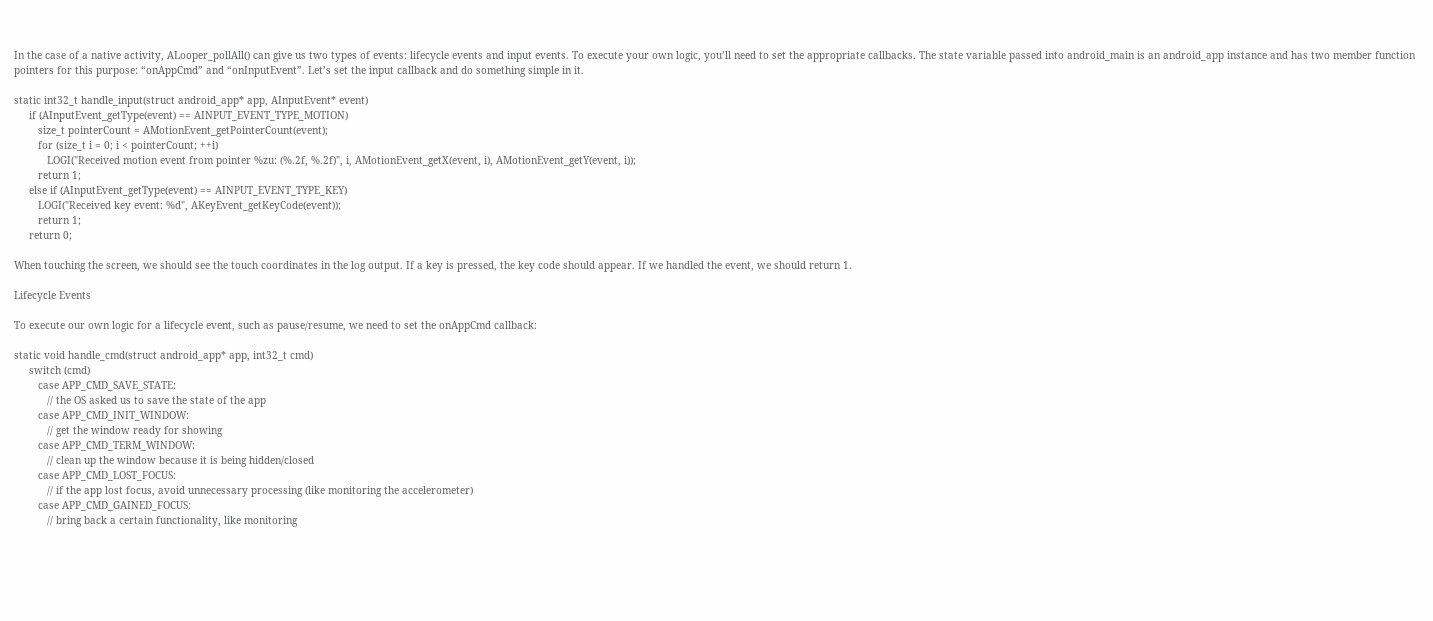In the case of a native activity, ALooper_pollAll() can give us two types of events: lifecycle events and input events. To execute your own logic, you’ll need to set the appropriate callbacks. The state variable passed into android_main is an android_app instance and has two member function pointers for this purpose: “onAppCmd” and “onInputEvent”. Let’s set the input callback and do something simple in it.

static int32_t handle_input(struct android_app* app, AInputEvent* event)
     if (AInputEvent_getType(event) == AINPUT_EVENT_TYPE_MOTION)
        size_t pointerCount = AMotionEvent_getPointerCount(event);
        for (size_t i = 0; i < pointerCount; ++i)
           LOGI("Received motion event from pointer %zu: (%.2f, %.2f)", i, AMotionEvent_getX(event, i), AMotionEvent_getY(event, i));
        return 1;
     else if (AInputEvent_getType(event) == AINPUT_EVENT_TYPE_KEY)
        LOGI("Received key event: %d", AKeyEvent_getKeyCode(event));
        return 1;
     return 0;

When touching the screen, we should see the touch coordinates in the log output. If a key is pressed, the key code should appear. If we handled the event, we should return 1.

Lifecycle Events

To execute our own logic for a lifecycle event, such as pause/resume, we need to set the onAppCmd callback:

static void handle_cmd(struct android_app* app, int32_t cmd)
     switch (cmd)
        case APP_CMD_SAVE_STATE:
           // the OS asked us to save the state of the app
        case APP_CMD_INIT_WINDOW:
           // get the window ready for showing
        case APP_CMD_TERM_WINDOW:
           // clean up the window because it is being hidden/closed
        case APP_CMD_LOST_FOCUS:
           // if the app lost focus, avoid unnecessary processing (like monitoring the accelerometer)
        case APP_CMD_GAINED_FOCUS:
           // bring back a certain functionality, like monitoring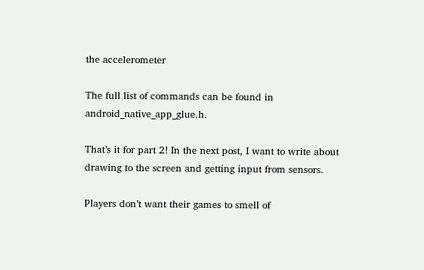the accelerometer

The full list of commands can be found in android_native_app_glue.h.

That’s it for part 2! In the next post, I want to write about drawing to the screen and getting input from sensors.

Players don’t want their games to smell of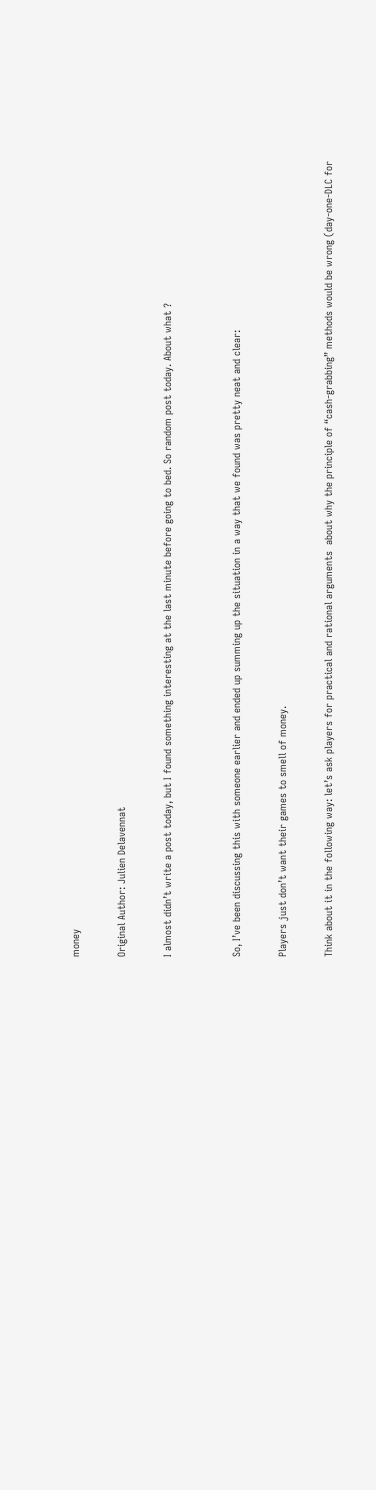money

Original Author: Julien Delavennat

I almost didn’t write a post today, but I found something interesting at the last minute before going to bed. So random post today. About what ?


So, I’ve been discussing this with someone earlier and ended up summing up the situation in a way that we found was pretty neat and clear:

Players just don’t want their games to smell of money.

Think about it in the following way: let’s ask players for practical and rational arguments  about why the principle of “cash-grabbing” methods would be wrong (day-one-DLC for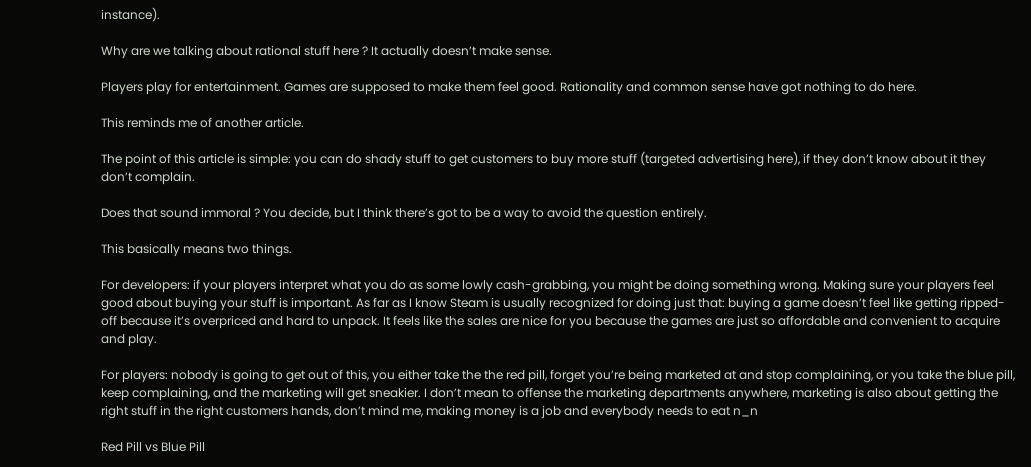instance).

Why are we talking about rational stuff here ? It actually doesn’t make sense.

Players play for entertainment. Games are supposed to make them feel good. Rationality and common sense have got nothing to do here.

This reminds me of another article.

The point of this article is simple: you can do shady stuff to get customers to buy more stuff (targeted advertising here), if they don’t know about it they don’t complain.

Does that sound immoral ? You decide, but I think there’s got to be a way to avoid the question entirely.

This basically means two things.

For developers: if your players interpret what you do as some lowly cash-grabbing, you might be doing something wrong. Making sure your players feel good about buying your stuff is important. As far as I know Steam is usually recognized for doing just that: buying a game doesn’t feel like getting ripped-off because it’s overpriced and hard to unpack. It feels like the sales are nice for you because the games are just so affordable and convenient to acquire and play.

For players: nobody is going to get out of this, you either take the the red pill, forget you’re being marketed at and stop complaining, or you take the blue pill, keep complaining, and the marketing will get sneakier. I don’t mean to offense the marketing departments anywhere, marketing is also about getting the right stuff in the right customers hands, don’t mind me, making money is a job and everybody needs to eat n_n

Red Pill vs Blue Pill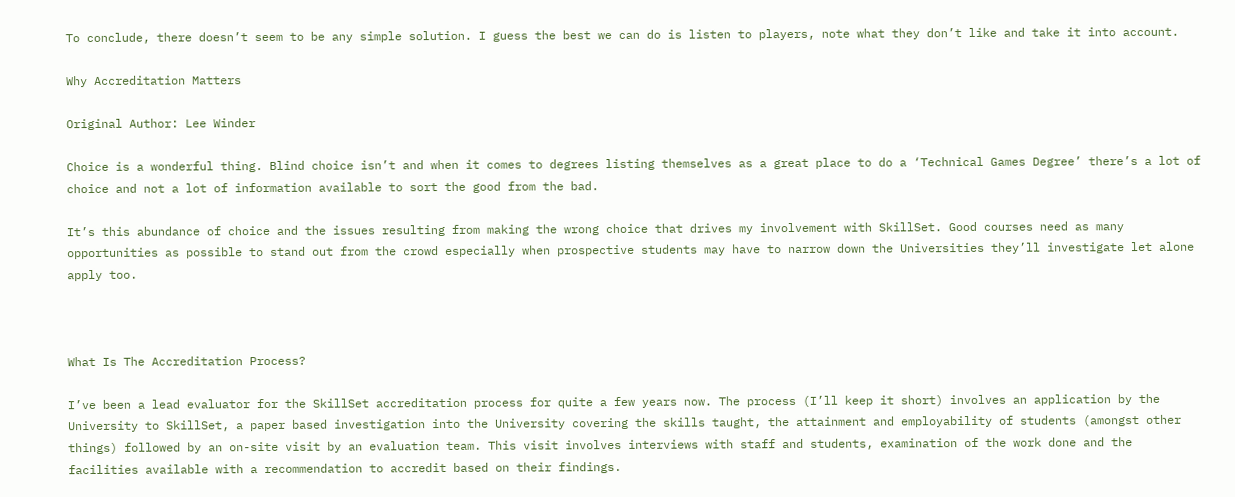To conclude, there doesn’t seem to be any simple solution. I guess the best we can do is listen to players, note what they don’t like and take it into account.

Why Accreditation Matters

Original Author: Lee Winder

Choice is a wonderful thing. Blind choice isn’t and when it comes to degrees listing themselves as a great place to do a ‘Technical Games Degree’ there’s a lot of choice and not a lot of information available to sort the good from the bad.

It’s this abundance of choice and the issues resulting from making the wrong choice that drives my involvement with SkillSet. Good courses need as many opportunities as possible to stand out from the crowd especially when prospective students may have to narrow down the Universities they’ll investigate let alone apply too.



What Is The Accreditation Process?

I’ve been a lead evaluator for the SkillSet accreditation process for quite a few years now. The process (I’ll keep it short) involves an application by the University to SkillSet, a paper based investigation into the University covering the skills taught, the attainment and employability of students (amongst other things) followed by an on-site visit by an evaluation team. This visit involves interviews with staff and students, examination of the work done and the facilities available with a recommendation to accredit based on their findings.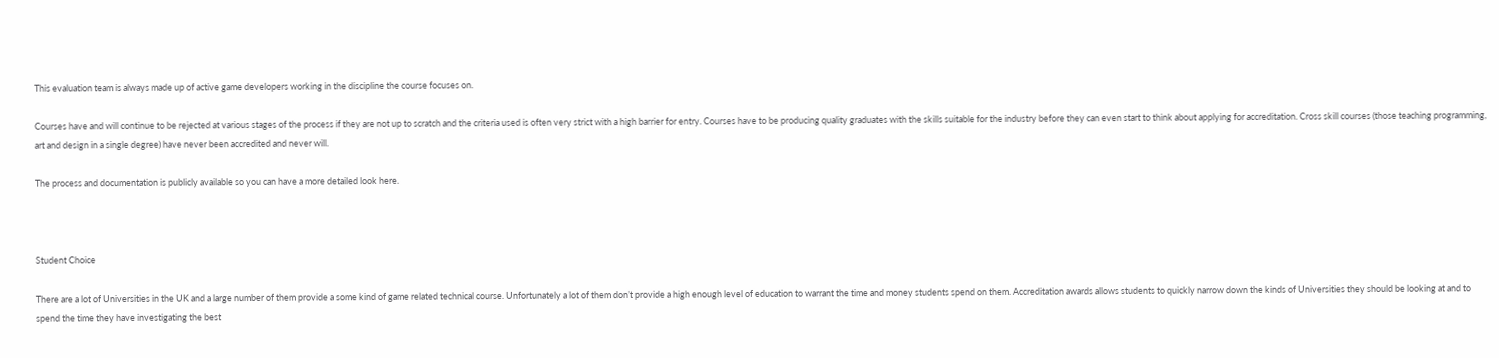This evaluation team is always made up of active game developers working in the discipline the course focuses on.

Courses have and will continue to be rejected at various stages of the process if they are not up to scratch and the criteria used is often very strict with a high barrier for entry. Courses have to be producing quality graduates with the skills suitable for the industry before they can even start to think about applying for accreditation. Cross skill courses (those teaching programming, art and design in a single degree) have never been accredited and never will.

The process and documentation is publicly available so you can have a more detailed look here.



Student Choice

There are a lot of Universities in the UK and a large number of them provide a some kind of game related technical course. Unfortunately a lot of them don’t provide a high enough level of education to warrant the time and money students spend on them. Accreditation awards allows students to quickly narrow down the kinds of Universities they should be looking at and to spend the time they have investigating the best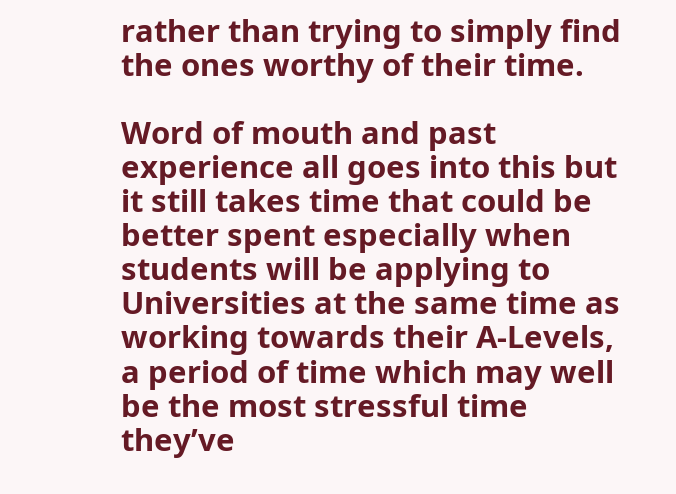rather than trying to simply find the ones worthy of their time.

Word of mouth and past experience all goes into this but it still takes time that could be better spent especially when students will be applying to Universities at the same time as working towards their A-Levels, a period of time which may well be the most stressful time they’ve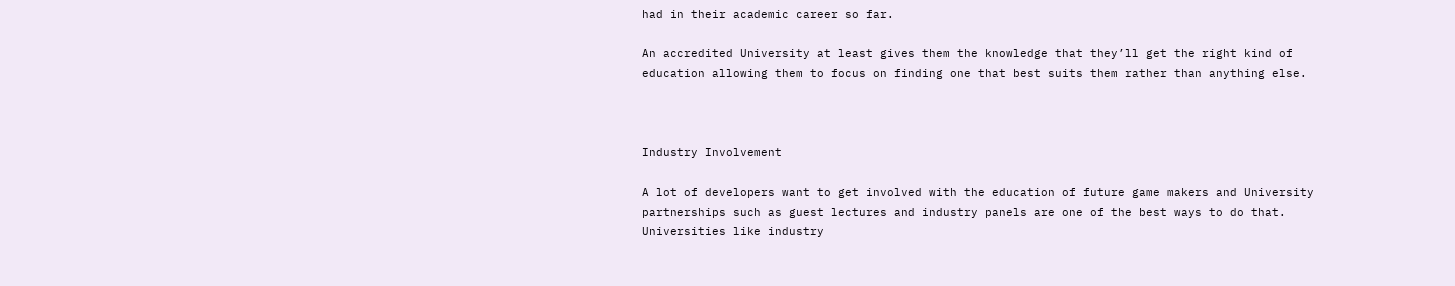had in their academic career so far.

An accredited University at least gives them the knowledge that they’ll get the right kind of education allowing them to focus on finding one that best suits them rather than anything else.



Industry Involvement

A lot of developers want to get involved with the education of future game makers and University partnerships such as guest lectures and industry panels are one of the best ways to do that. Universities like industry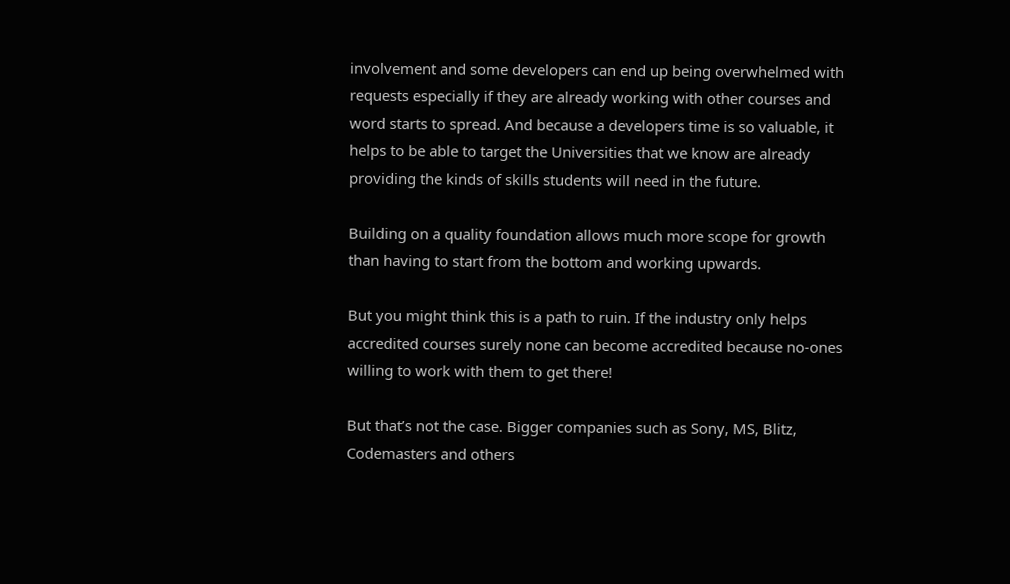involvement and some developers can end up being overwhelmed with requests especially if they are already working with other courses and word starts to spread. And because a developers time is so valuable, it helps to be able to target the Universities that we know are already providing the kinds of skills students will need in the future.

Building on a quality foundation allows much more scope for growth than having to start from the bottom and working upwards.

But you might think this is a path to ruin. If the industry only helps accredited courses surely none can become accredited because no-ones willing to work with them to get there!

But that’s not the case. Bigger companies such as Sony, MS, Blitz, Codemasters and others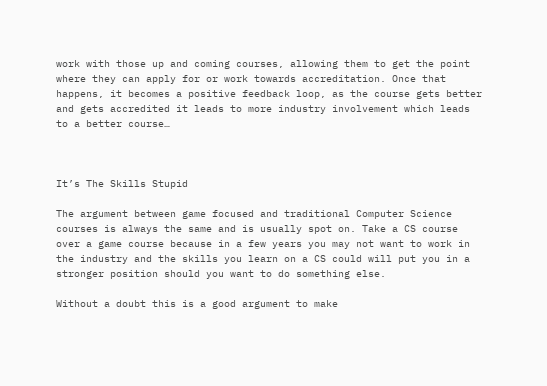work with those up and coming courses, allowing them to get the point where they can apply for or work towards accreditation. Once that happens, it becomes a positive feedback loop, as the course gets better and gets accredited it leads to more industry involvement which leads to a better course…



It’s The Skills Stupid

The argument between game focused and traditional Computer Science courses is always the same and is usually spot on. Take a CS course over a game course because in a few years you may not want to work in the industry and the skills you learn on a CS could will put you in a stronger position should you want to do something else.

Without a doubt this is a good argument to make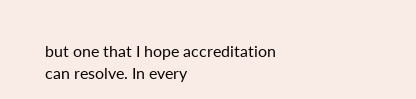but one that I hope accreditation can resolve. In every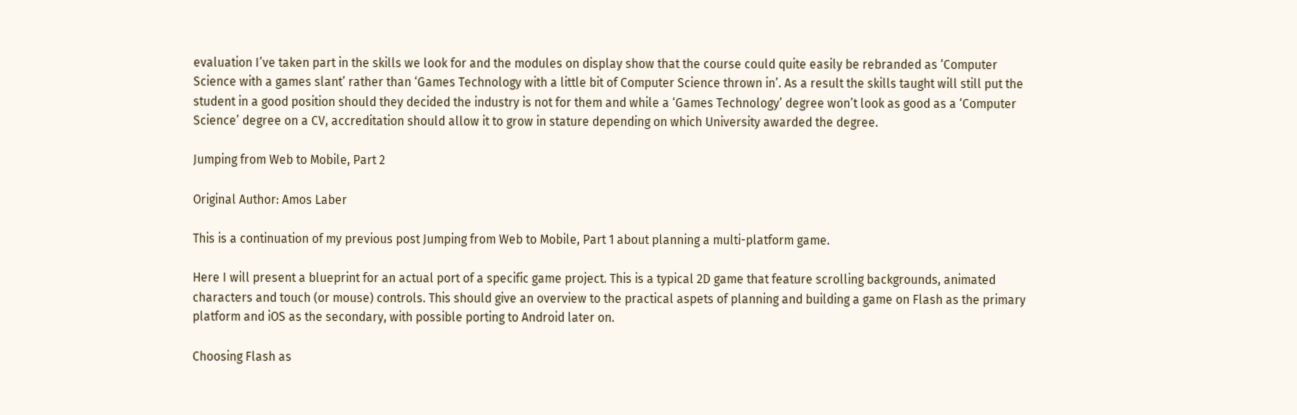evaluation I’ve taken part in the skills we look for and the modules on display show that the course could quite easily be rebranded as ‘Computer Science with a games slant’ rather than ‘Games Technology with a little bit of Computer Science thrown in’. As a result the skills taught will still put the student in a good position should they decided the industry is not for them and while a ‘Games Technology’ degree won’t look as good as a ‘Computer Science’ degree on a CV, accreditation should allow it to grow in stature depending on which University awarded the degree.

Jumping from Web to Mobile, Part 2

Original Author: Amos Laber

This is a continuation of my previous post Jumping from Web to Mobile, Part 1 about planning a multi-platform game.

Here I will present a blueprint for an actual port of a specific game project. This is a typical 2D game that feature scrolling backgrounds, animated characters and touch (or mouse) controls. This should give an overview to the practical aspets of planning and building a game on Flash as the primary platform and iOS as the secondary, with possible porting to Android later on.

Choosing Flash as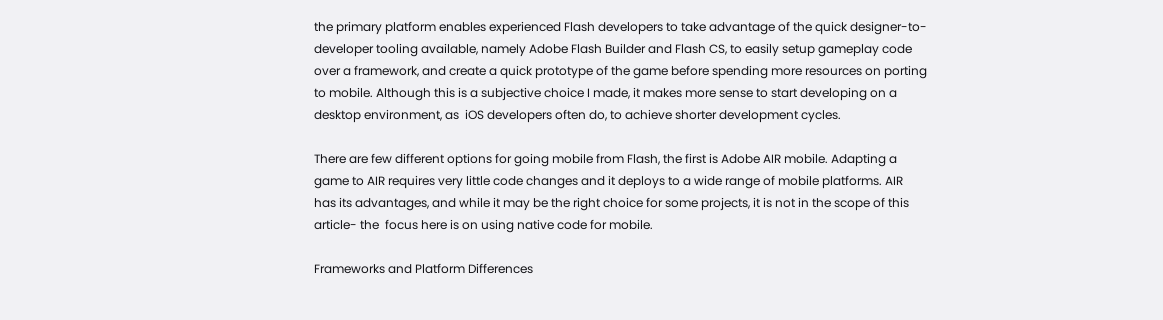the primary platform enables experienced Flash developers to take advantage of the quick designer-to-developer tooling available, namely Adobe Flash Builder and Flash CS, to easily setup gameplay code over a framework, and create a quick prototype of the game before spending more resources on porting to mobile. Although this is a subjective choice I made, it makes more sense to start developing on a desktop environment, as  iOS developers often do, to achieve shorter development cycles.

There are few different options for going mobile from Flash, the first is Adobe AIR mobile. Adapting a game to AIR requires very little code changes and it deploys to a wide range of mobile platforms. AIR has its advantages, and while it may be the right choice for some projects, it is not in the scope of this article- the  focus here is on using native code for mobile.

Frameworks and Platform Differences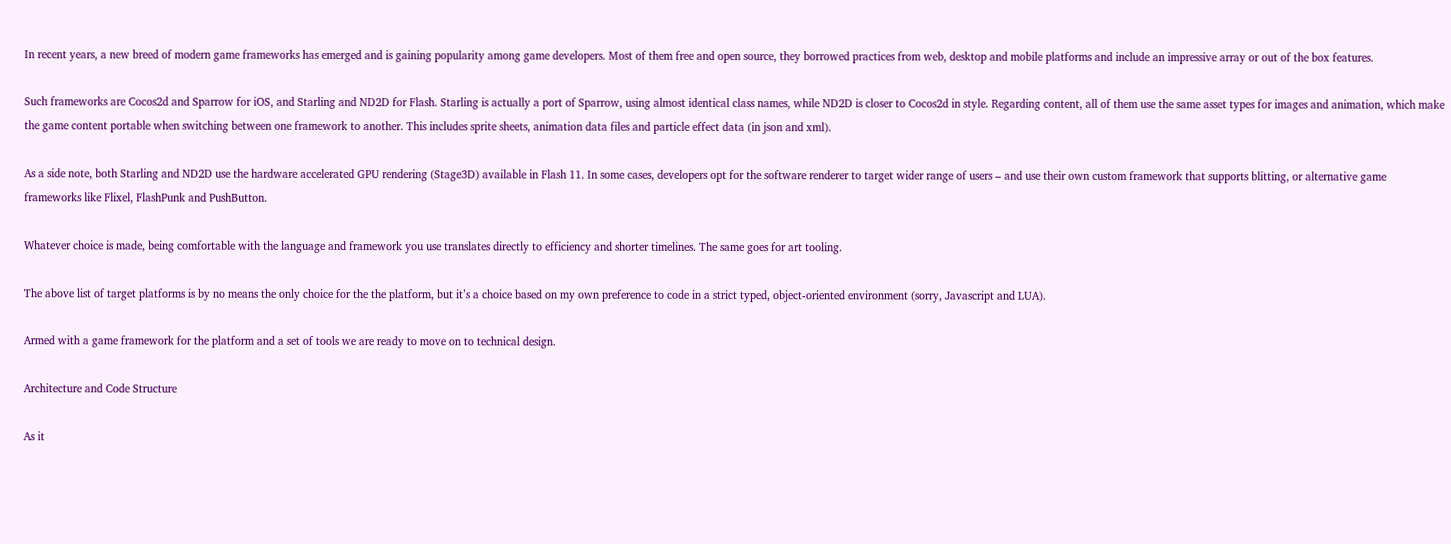In recent years, a new breed of modern game frameworks has emerged and is gaining popularity among game developers. Most of them free and open source, they borrowed practices from web, desktop and mobile platforms and include an impressive array or out of the box features.

Such frameworks are Cocos2d and Sparrow for iOS, and Starling and ND2D for Flash. Starling is actually a port of Sparrow, using almost identical class names, while ND2D is closer to Cocos2d in style. Regarding content, all of them use the same asset types for images and animation, which make the game content portable when switching between one framework to another. This includes sprite sheets, animation data files and particle effect data (in json and xml).

As a side note, both Starling and ND2D use the hardware accelerated GPU rendering (Stage3D) available in Flash 11. In some cases, developers opt for the software renderer to target wider range of users – and use their own custom framework that supports blitting, or alternative game frameworks like Flixel, FlashPunk and PushButton.

Whatever choice is made, being comfortable with the language and framework you use translates directly to efficiency and shorter timelines. The same goes for art tooling.

The above list of target platforms is by no means the only choice for the the platform, but it’s a choice based on my own preference to code in a strict typed, object-oriented environment (sorry, Javascript and LUA).

Armed with a game framework for the platform and a set of tools we are ready to move on to technical design.

Architecture and Code Structure

As it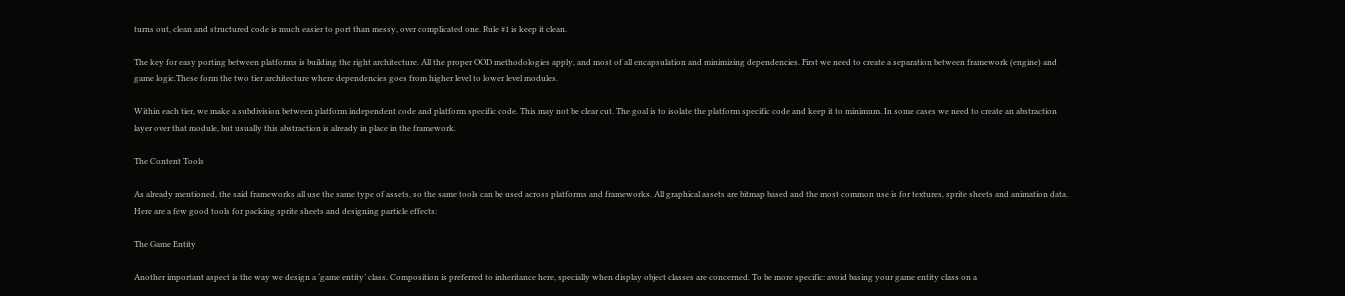turns out, clean and structured code is much easier to port than messy, over complicated one. Rule #1 is keep it clean.

The key for easy porting between platforms is building the right architecture. All the proper OOD methodologies apply, and most of all encapsulation and minimizing dependencies. First we need to create a separation between framework (engine) and game logic.These form the two tier architecture where dependencies goes from higher level to lower level modules.

Within each tier, we make a subdivision between platform independent code and platform specific code. This may not be clear cut. The goal is to isolate the platform specific code and keep it to minimum. In some cases we need to create an abstraction layer over that module, but usually this abstraction is already in place in the framework.

The Content Tools

As already mentioned, the said frameworks all use the same type of assets, so the same tools can be used across platforms and frameworks. All graphical assets are bitmap based and the most common use is for textures, sprite sheets and animation data. Here are a few good tools for packing sprite sheets and designing particle effects:

The Game Entity

Another important aspect is the way we design a ‘game entity’ class. Composition is preferred to inheritance here, specially when display object classes are concerned. To be more specific: avoid basing your game entity class on a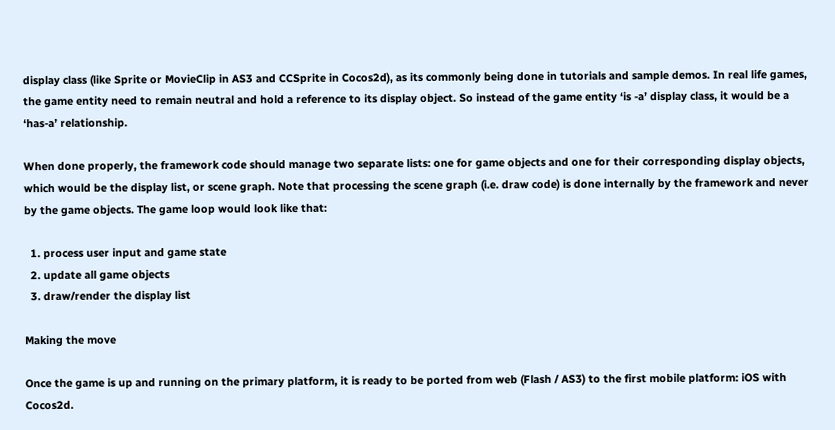display class (like Sprite or MovieClip in AS3 and CCSprite in Cocos2d), as its commonly being done in tutorials and sample demos. In real life games, the game entity need to remain neutral and hold a reference to its display object. So instead of the game entity ‘is -a’ display class, it would be a ‘has-a’ relationship.

When done properly, the framework code should manage two separate lists: one for game objects and one for their corresponding display objects, which would be the display list, or scene graph. Note that processing the scene graph (i.e. draw code) is done internally by the framework and never by the game objects. The game loop would look like that:

  1. process user input and game state
  2. update all game objects
  3. draw/render the display list

Making the move

Once the game is up and running on the primary platform, it is ready to be ported from web (Flash / AS3) to the first mobile platform: iOS with Cocos2d.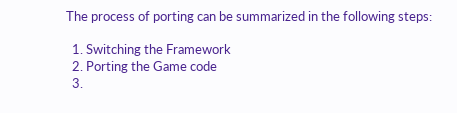The process of porting can be summarized in the following steps:

  1. Switching the Framework
  2. Porting the Game code
  3.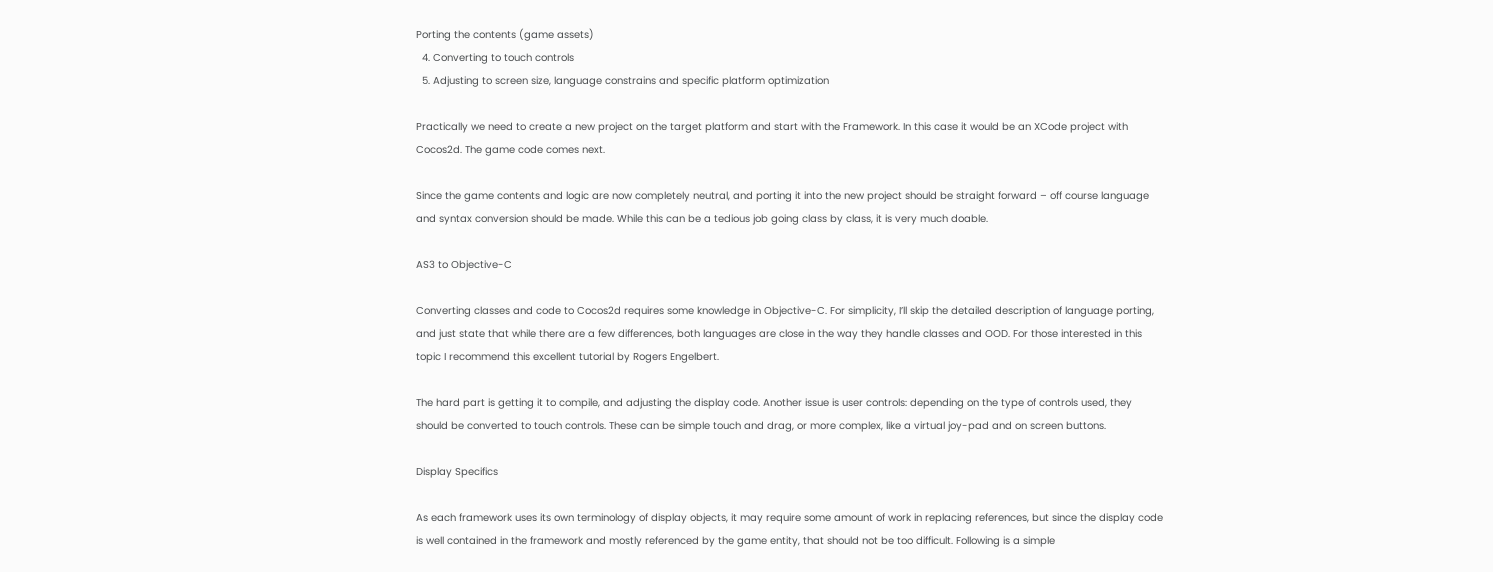Porting the contents (game assets)
  4. Converting to touch controls
  5. Adjusting to screen size, language constrains and specific platform optimization

Practically we need to create a new project on the target platform and start with the Framework. In this case it would be an XCode project with Cocos2d. The game code comes next.

Since the game contents and logic are now completely neutral, and porting it into the new project should be straight forward – off course language and syntax conversion should be made. While this can be a tedious job going class by class, it is very much doable.

AS3 to Objective-C

Converting classes and code to Cocos2d requires some knowledge in Objective-C. For simplicity, I’ll skip the detailed description of language porting, and just state that while there are a few differences, both languages are close in the way they handle classes and OOD. For those interested in this topic I recommend this excellent tutorial by Rogers Engelbert.

The hard part is getting it to compile, and adjusting the display code. Another issue is user controls: depending on the type of controls used, they should be converted to touch controls. These can be simple touch and drag, or more complex, like a virtual joy-pad and on screen buttons.

Display Specifics

As each framework uses its own terminology of display objects, it may require some amount of work in replacing references, but since the display code is well contained in the framework and mostly referenced by the game entity, that should not be too difficult. Following is a simple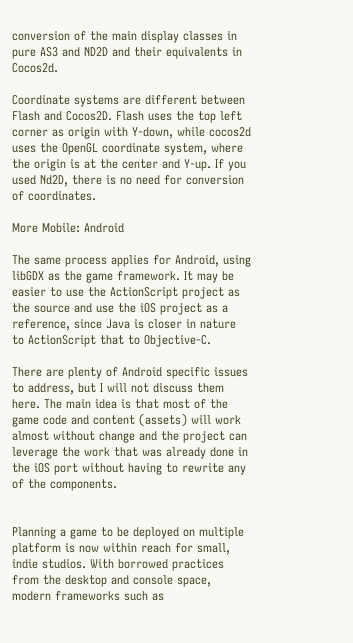conversion of the main display classes in pure AS3 and ND2D and their equivalents in Cocos2d.

Coordinate systems are different between Flash and Cocos2D. Flash uses the top left corner as origin with Y-down, while cocos2d uses the OpenGL coordinate system, where the origin is at the center and Y-up. If you used Nd2D, there is no need for conversion of coordinates.

More Mobile: Android

The same process applies for Android, using libGDX as the game framework. It may be easier to use the ActionScript project as the source and use the iOS project as a reference, since Java is closer in nature to ActionScript that to Objective-C.

There are plenty of Android specific issues to address, but I will not discuss them here. The main idea is that most of the game code and content (assets) will work almost without change and the project can leverage the work that was already done in the iOS port without having to rewrite any of the components.


Planning a game to be deployed on multiple platform is now within reach for small, indie studios. With borrowed practices from the desktop and console space, modern frameworks such as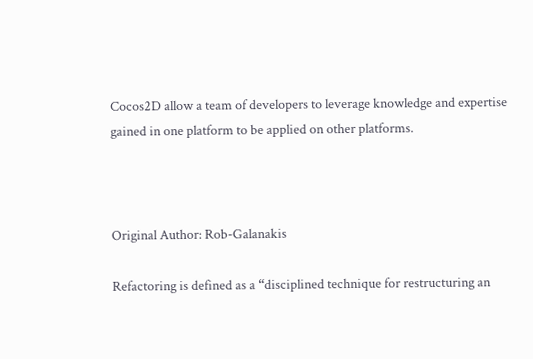Cocos2D allow a team of developers to leverage knowledge and expertise gained in one platform to be applied on other platforms.



Original Author: Rob-Galanakis

Refactoring is defined as a “disciplined technique for restructuring an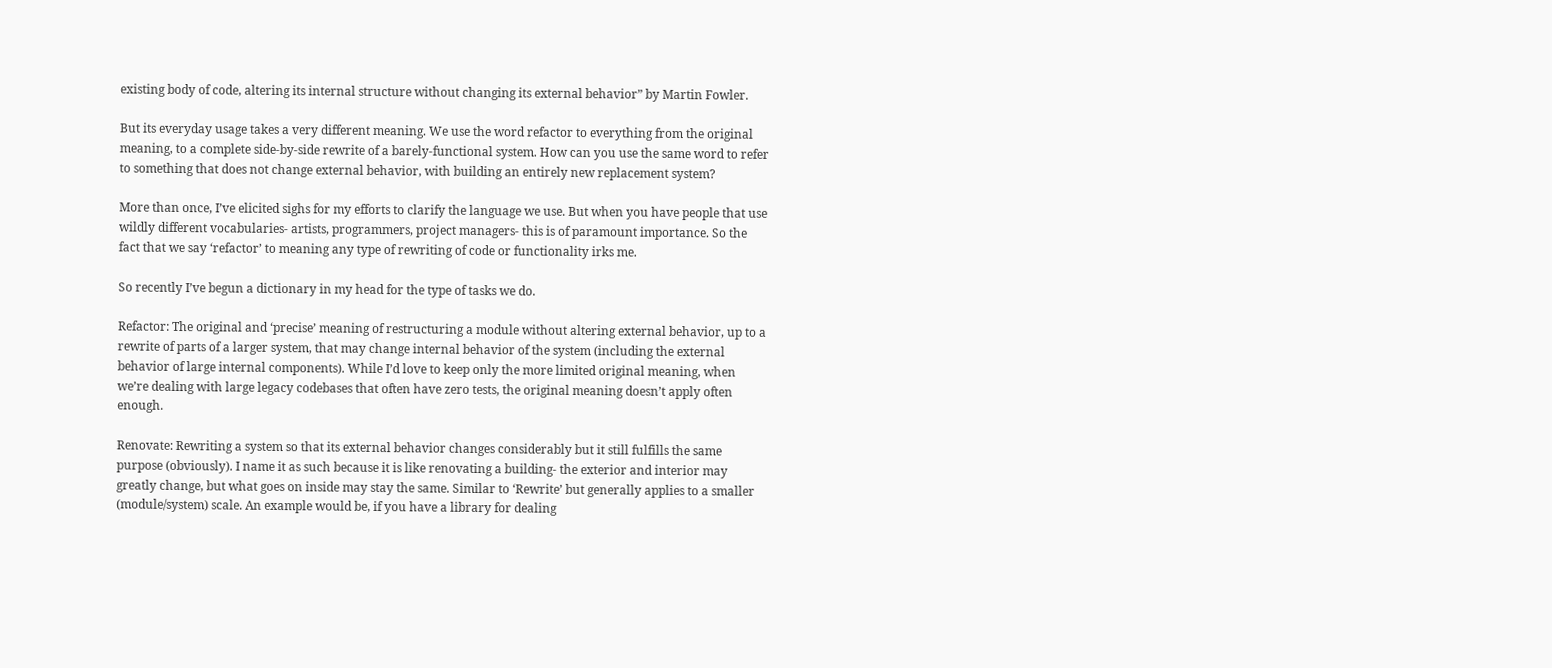existing body of code, altering its internal structure without changing its external behavior” by Martin Fowler.

But its everyday usage takes a very different meaning. We use the word refactor to everything from the original meaning, to a complete side-by-side rewrite of a barely-functional system. How can you use the same word to refer to something that does not change external behavior, with building an entirely new replacement system?

More than once, I’ve elicited sighs for my efforts to clarify the language we use. But when you have people that use wildly different vocabularies- artists, programmers, project managers- this is of paramount importance. So the fact that we say ‘refactor’ to meaning any type of rewriting of code or functionality irks me.

So recently I’ve begun a dictionary in my head for the type of tasks we do.

Refactor: The original and ‘precise’ meaning of restructuring a module without altering external behavior, up to a rewrite of parts of a larger system, that may change internal behavior of the system (including the external behavior of large internal components). While I’d love to keep only the more limited original meaning, when we’re dealing with large legacy codebases that often have zero tests, the original meaning doesn’t apply often enough.

Renovate: Rewriting a system so that its external behavior changes considerably but it still fulfills the same purpose (obviously). I name it as such because it is like renovating a building- the exterior and interior may greatly change, but what goes on inside may stay the same. Similar to ‘Rewrite’ but generally applies to a smaller (module/system) scale. An example would be, if you have a library for dealing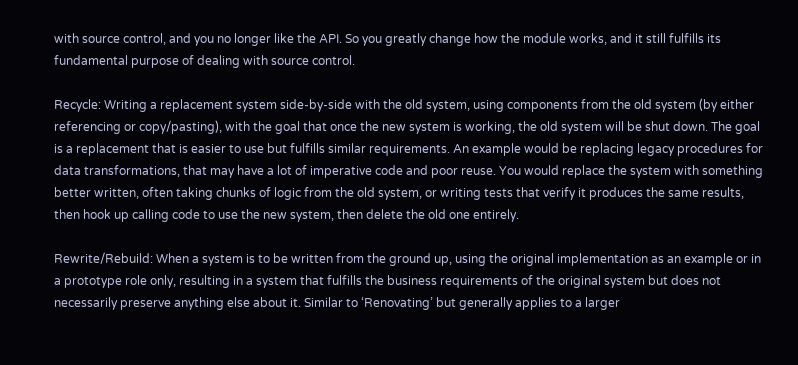with source control, and you no longer like the API. So you greatly change how the module works, and it still fulfills its fundamental purpose of dealing with source control.

Recycle: Writing a replacement system side-by-side with the old system, using components from the old system (by either referencing or copy/pasting), with the goal that once the new system is working, the old system will be shut down. The goal is a replacement that is easier to use but fulfills similar requirements. An example would be replacing legacy procedures for data transformations, that may have a lot of imperative code and poor reuse. You would replace the system with something better written, often taking chunks of logic from the old system, or writing tests that verify it produces the same results, then hook up calling code to use the new system, then delete the old one entirely.

Rewrite/Rebuild: When a system is to be written from the ground up, using the original implementation as an example or in a prototype role only, resulting in a system that fulfills the business requirements of the original system but does not necessarily preserve anything else about it. Similar to ‘Renovating’ but generally applies to a larger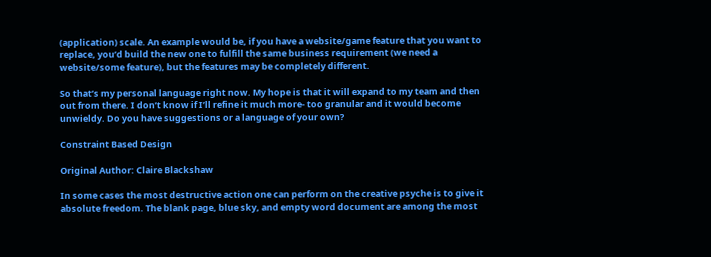(application) scale. An example would be, if you have a website/game feature that you want to replace, you’d build the new one to fulfill the same business requirement (we need a website/some feature), but the features may be completely different.

So that’s my personal language right now. My hope is that it will expand to my team and then out from there. I don’t know if I’ll refine it much more- too granular and it would become unwieldy. Do you have suggestions or a language of your own?

Constraint Based Design

Original Author: Claire Blackshaw

In some cases the most destructive action one can perform on the creative psyche is to give it absolute freedom. The blank page, blue sky, and empty word document are among the most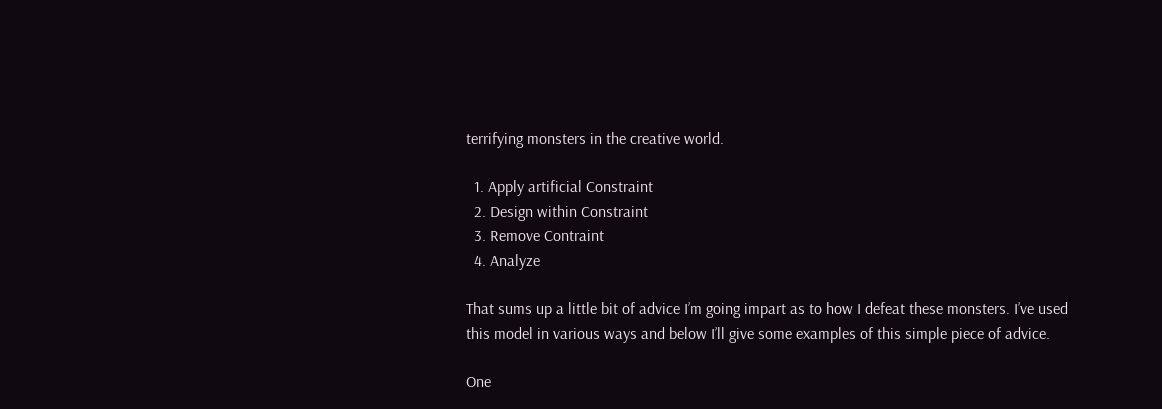terrifying monsters in the creative world.

  1. Apply artificial Constraint
  2. Design within Constraint
  3. Remove Contraint
  4. Analyze

That sums up a little bit of advice I’m going impart as to how I defeat these monsters. I’ve used this model in various ways and below I’ll give some examples of this simple piece of advice.

One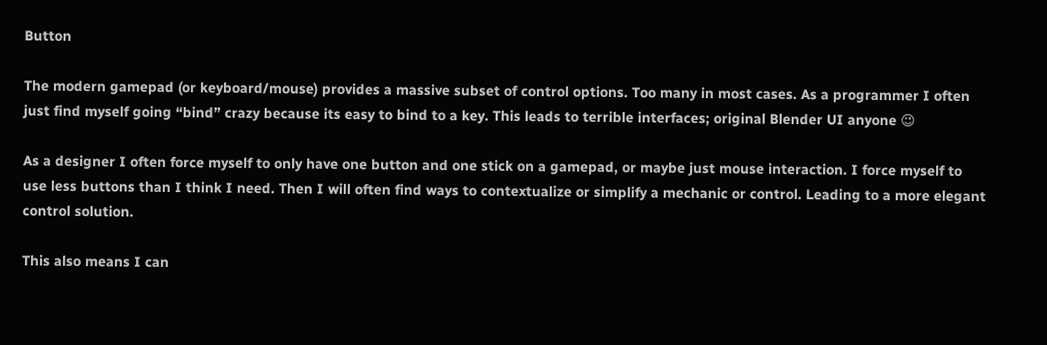Button

The modern gamepad (or keyboard/mouse) provides a massive subset of control options. Too many in most cases. As a programmer I often just find myself going “bind” crazy because its easy to bind to a key. This leads to terrible interfaces; original Blender UI anyone 😉

As a designer I often force myself to only have one button and one stick on a gamepad, or maybe just mouse interaction. I force myself to use less buttons than I think I need. Then I will often find ways to contextualize or simplify a mechanic or control. Leading to a more elegant control solution.

This also means I can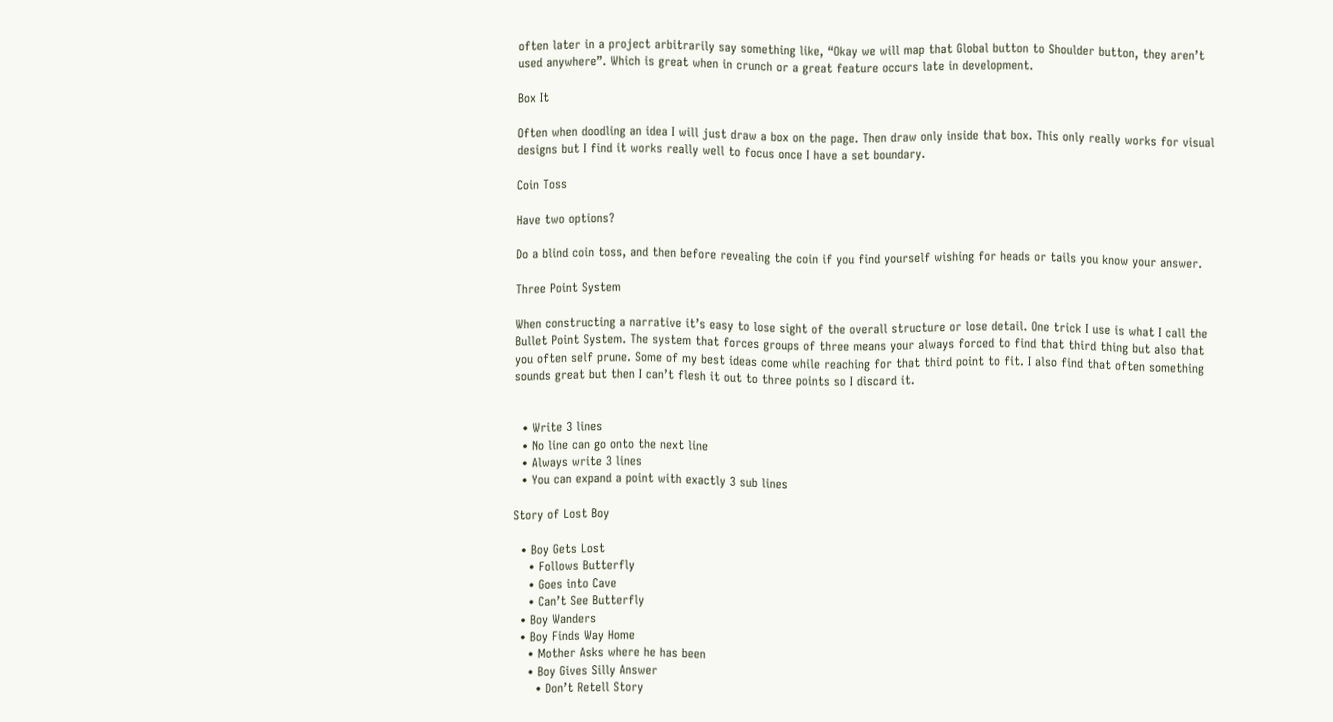often later in a project arbitrarily say something like, “Okay we will map that Global button to Shoulder button, they aren’t used anywhere”. Which is great when in crunch or a great feature occurs late in development.

Box It

Often when doodling an idea I will just draw a box on the page. Then draw only inside that box. This only really works for visual designs but I find it works really well to focus once I have a set boundary.

Coin Toss

Have two options?

Do a blind coin toss, and then before revealing the coin if you find yourself wishing for heads or tails you know your answer.

Three Point System

When constructing a narrative it’s easy to lose sight of the overall structure or lose detail. One trick I use is what I call the Bullet Point System. The system that forces groups of three means your always forced to find that third thing but also that you often self prune. Some of my best ideas come while reaching for that third point to fit. I also find that often something sounds great but then I can’t flesh it out to three points so I discard it.


  • Write 3 lines
  • No line can go onto the next line
  • Always write 3 lines
  • You can expand a point with exactly 3 sub lines

Story of Lost Boy

  • Boy Gets Lost
    • Follows Butterfly
    • Goes into Cave
    • Can’t See Butterfly
  • Boy Wanders
  • Boy Finds Way Home
    • Mother Asks where he has been
    • Boy Gives Silly Answer
      • Don’t Retell Story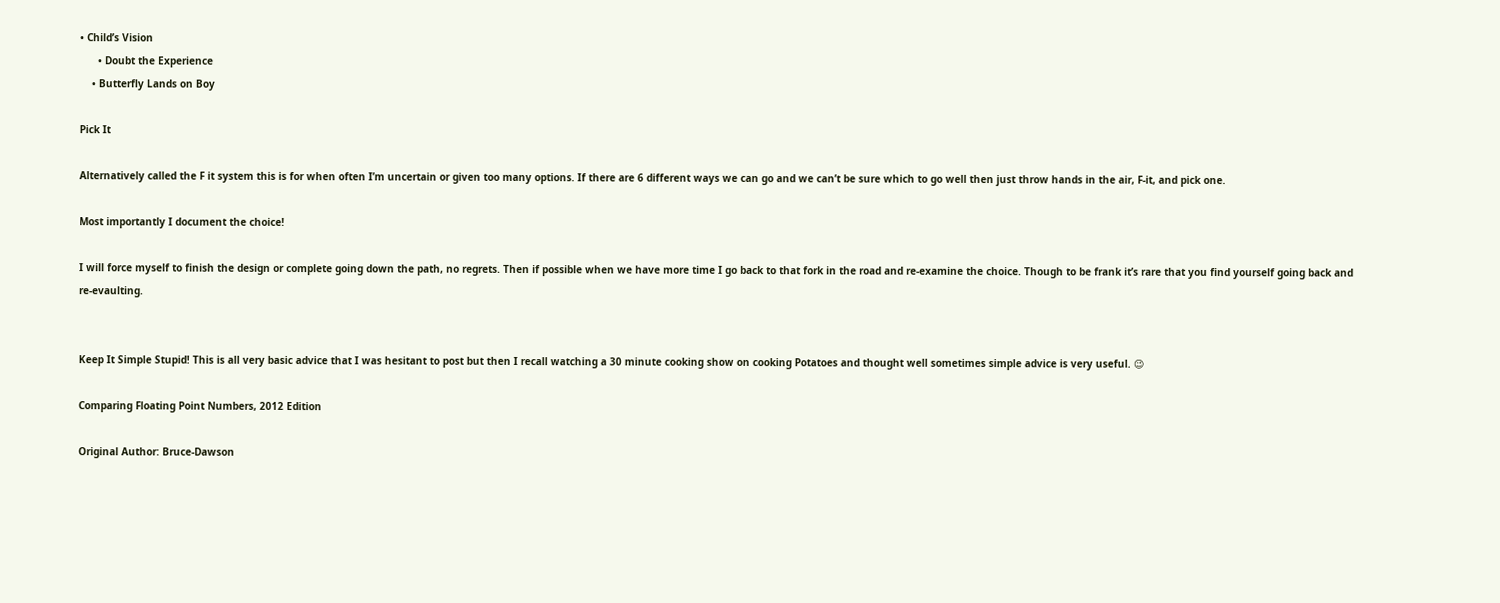• Child’s Vision
      • Doubt the Experience
    • Butterfly Lands on Boy

Pick It

Alternatively called the F it system this is for when often I’m uncertain or given too many options. If there are 6 different ways we can go and we can’t be sure which to go well then just throw hands in the air, F-it, and pick one.

Most importantly I document the choice!

I will force myself to finish the design or complete going down the path, no regrets. Then if possible when we have more time I go back to that fork in the road and re-examine the choice. Though to be frank it’s rare that you find yourself going back and re-evaulting.


Keep It Simple Stupid! This is all very basic advice that I was hesitant to post but then I recall watching a 30 minute cooking show on cooking Potatoes and thought well sometimes simple advice is very useful. 😉

Comparing Floating Point Numbers, 2012 Edition

Original Author: Bruce-Dawson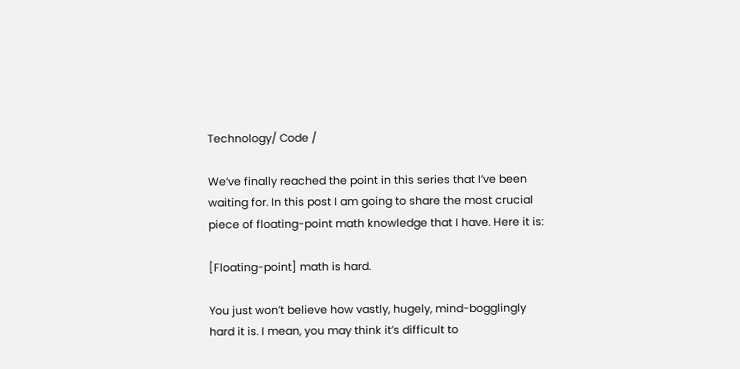Technology/ Code /

We’ve finally reached the point in this series that I’ve been waiting for. In this post I am going to share the most crucial piece of floating-point math knowledge that I have. Here it is:

[Floating-point] math is hard.

You just won’t believe how vastly, hugely, mind-bogglingly hard it is. I mean, you may think it’s difficult to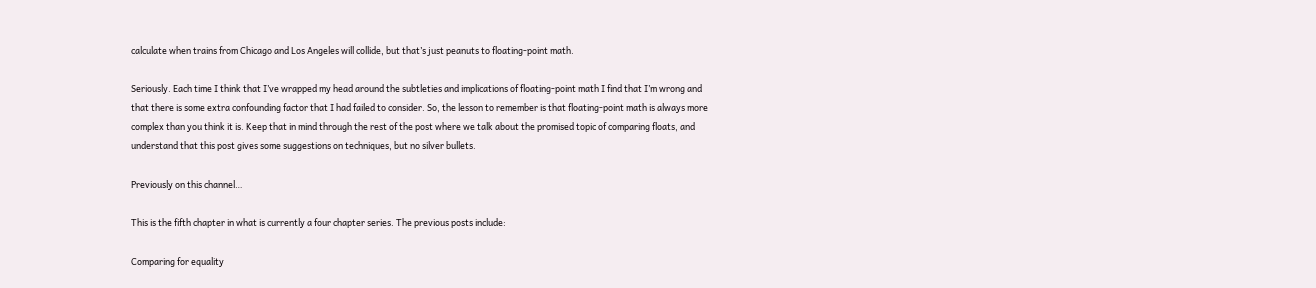calculate when trains from Chicago and Los Angeles will collide, but that’s just peanuts to floating-point math.

Seriously. Each time I think that I’ve wrapped my head around the subtleties and implications of floating-point math I find that I’m wrong and that there is some extra confounding factor that I had failed to consider. So, the lesson to remember is that floating-point math is always more complex than you think it is. Keep that in mind through the rest of the post where we talk about the promised topic of comparing floats, and understand that this post gives some suggestions on techniques, but no silver bullets.

Previously on this channel…

This is the fifth chapter in what is currently a four chapter series. The previous posts include:

Comparing for equality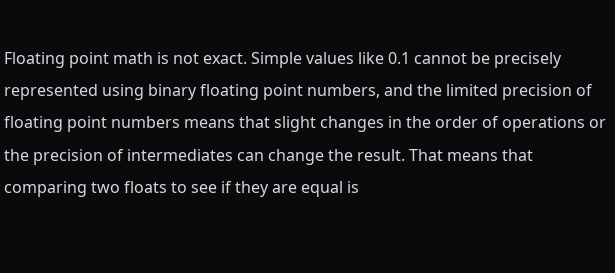Floating point math is not exact. Simple values like 0.1 cannot be precisely represented using binary floating point numbers, and the limited precision of floating point numbers means that slight changes in the order of operations or the precision of intermediates can change the result. That means that comparing two floats to see if they are equal is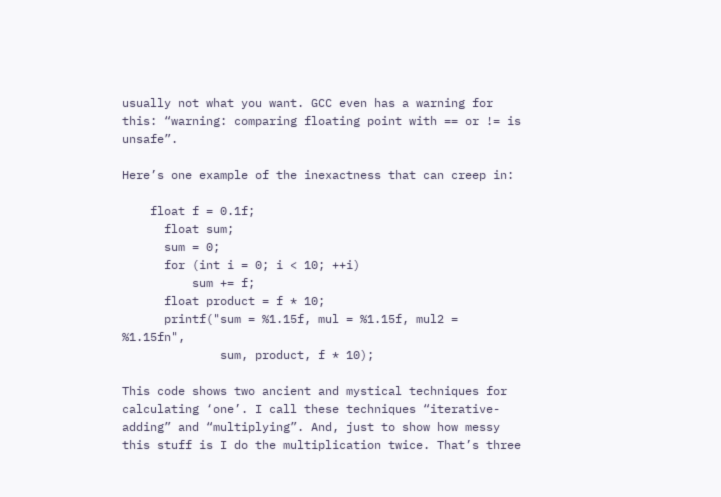usually not what you want. GCC even has a warning for this: “warning: comparing floating point with == or != is unsafe”.

Here’s one example of the inexactness that can creep in:

    float f = 0.1f;
      float sum;
      sum = 0;
      for (int i = 0; i < 10; ++i)
          sum += f;
      float product = f * 10;
      printf("sum = %1.15f, mul = %1.15f, mul2 = %1.15fn",
              sum, product, f * 10);

This code shows two ancient and mystical techniques for calculating ‘one’. I call these techniques “iterative-adding” and “multiplying”. And, just to show how messy this stuff is I do the multiplication twice. That’s three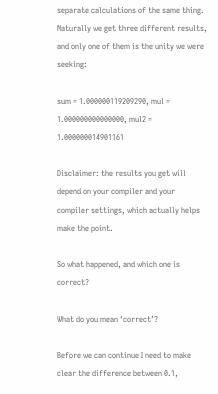separate calculations of the same thing. Naturally we get three different results, and only one of them is the unity we were seeking:

sum = 1.000000119209290, mul = 1.000000000000000, mul2 = 1.000000014901161

Disclaimer: the results you get will depend on your compiler and your compiler settings, which actually helps make the point.

So what happened, and which one is correct?

What do you mean ‘correct’?

Before we can continue I need to make clear the difference between 0.1,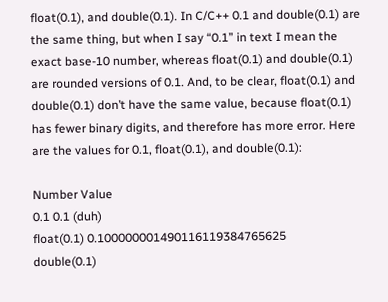float(0.1), and double(0.1). In C/C++ 0.1 and double(0.1) are the same thing, but when I say “0.1” in text I mean the exact base-10 number, whereas float(0.1) and double(0.1) are rounded versions of 0.1. And, to be clear, float(0.1) and double(0.1) don’t have the same value, because float(0.1) has fewer binary digits, and therefore has more error. Here are the values for 0.1, float(0.1), and double(0.1):

Number Value
0.1 0.1 (duh)
float(0.1) 0.100000001490116119384765625
double(0.1)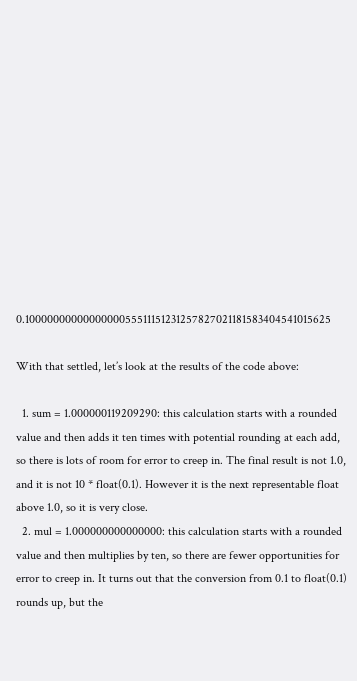0.1000000000000000055511151231257827021181583404541015625

With that settled, let’s look at the results of the code above:

  1. sum = 1.000000119209290: this calculation starts with a rounded value and then adds it ten times with potential rounding at each add, so there is lots of room for error to creep in. The final result is not 1.0, and it is not 10 * float(0.1). However it is the next representable float above 1.0, so it is very close.
  2. mul = 1.000000000000000: this calculation starts with a rounded value and then multiplies by ten, so there are fewer opportunities for error to creep in. It turns out that the conversion from 0.1 to float(0.1) rounds up, but the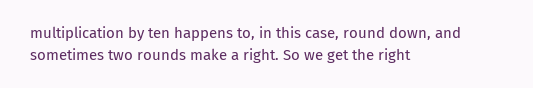multiplication by ten happens to, in this case, round down, and sometimes two rounds make a right. So we get the right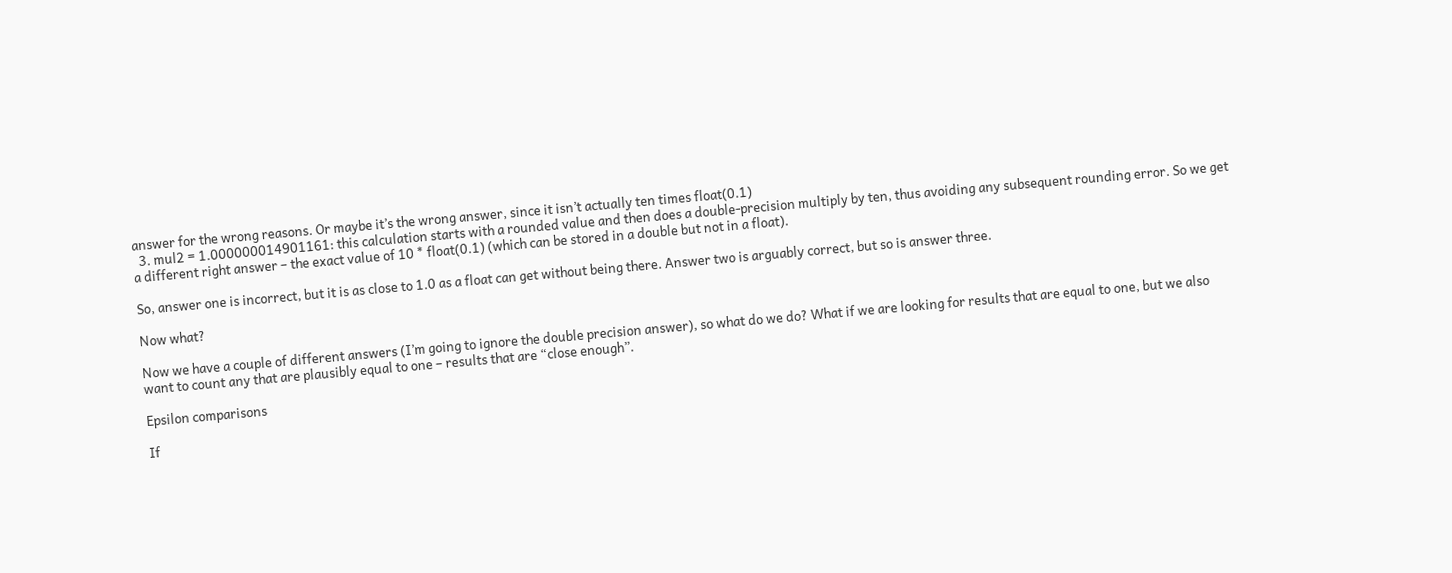answer for the wrong reasons. Or maybe it’s the wrong answer, since it isn’t actually ten times float(0.1)
  3. mul2 = 1.000000014901161: this calculation starts with a rounded value and then does a double-precision multiply by ten, thus avoiding any subsequent rounding error. So we get a different right answer – the exact value of 10 * float(0.1) (which can be stored in a double but not in a float).

So, answer one is incorrect, but it is as close to 1.0 as a float can get without being there. Answer two is arguably correct, but so is answer three.

Now what?

Now we have a couple of different answers (I’m going to ignore the double precision answer), so what do we do? What if we are looking for results that are equal to one, but we also want to count any that are plausibly equal to one – results that are “close enough”.

Epsilon comparisons

If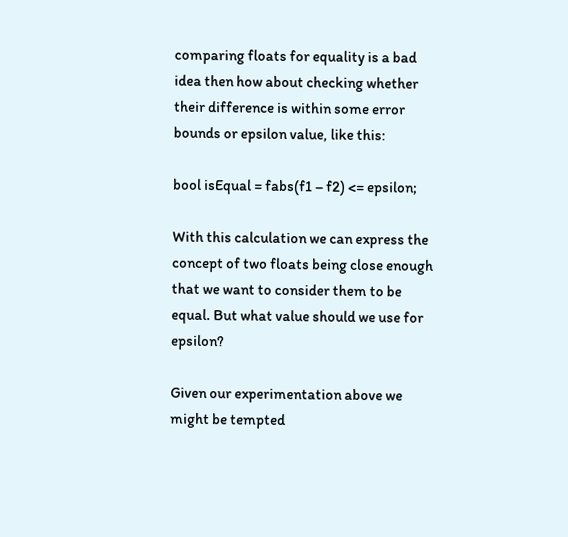comparing floats for equality is a bad idea then how about checking whether their difference is within some error bounds or epsilon value, like this:

bool isEqual = fabs(f1 – f2) <= epsilon;

With this calculation we can express the concept of two floats being close enough that we want to consider them to be equal. But what value should we use for epsilon?

Given our experimentation above we might be tempted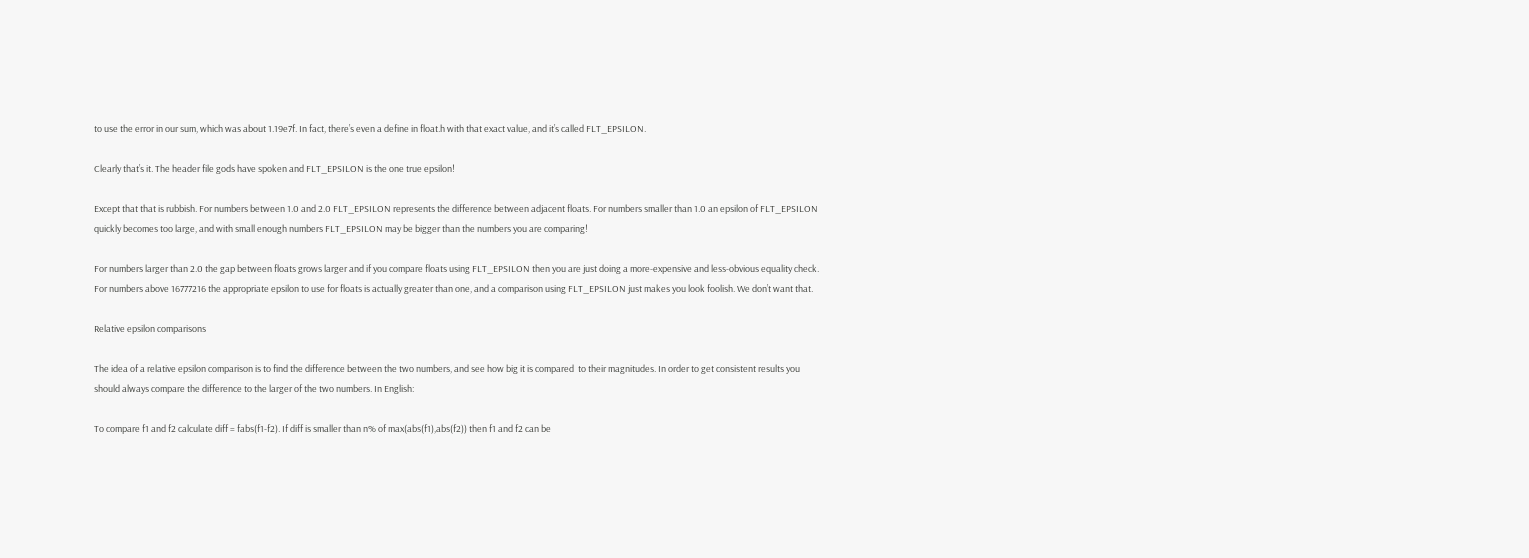to use the error in our sum, which was about 1.19e7f. In fact, there’s even a define in float.h with that exact value, and it’s called FLT_EPSILON.

Clearly that’s it. The header file gods have spoken and FLT_EPSILON is the one true epsilon!

Except that that is rubbish. For numbers between 1.0 and 2.0 FLT_EPSILON represents the difference between adjacent floats. For numbers smaller than 1.0 an epsilon of FLT_EPSILON quickly becomes too large, and with small enough numbers FLT_EPSILON may be bigger than the numbers you are comparing!

For numbers larger than 2.0 the gap between floats grows larger and if you compare floats using FLT_EPSILON then you are just doing a more-expensive and less-obvious equality check. For numbers above 16777216 the appropriate epsilon to use for floats is actually greater than one, and a comparison using FLT_EPSILON just makes you look foolish. We don’t want that.

Relative epsilon comparisons

The idea of a relative epsilon comparison is to find the difference between the two numbers, and see how big it is compared  to their magnitudes. In order to get consistent results you should always compare the difference to the larger of the two numbers. In English:

To compare f1 and f2 calculate diff = fabs(f1-f2). If diff is smaller than n% of max(abs(f1),abs(f2)) then f1 and f2 can be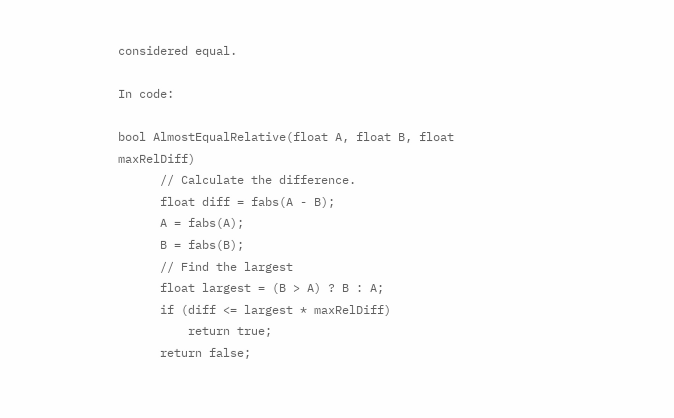considered equal.

In code:

bool AlmostEqualRelative(float A, float B, float maxRelDiff)
      // Calculate the difference.
      float diff = fabs(A - B);
      A = fabs(A);
      B = fabs(B);
      // Find the largest
      float largest = (B > A) ? B : A;
      if (diff <= largest * maxRelDiff)
          return true;
      return false;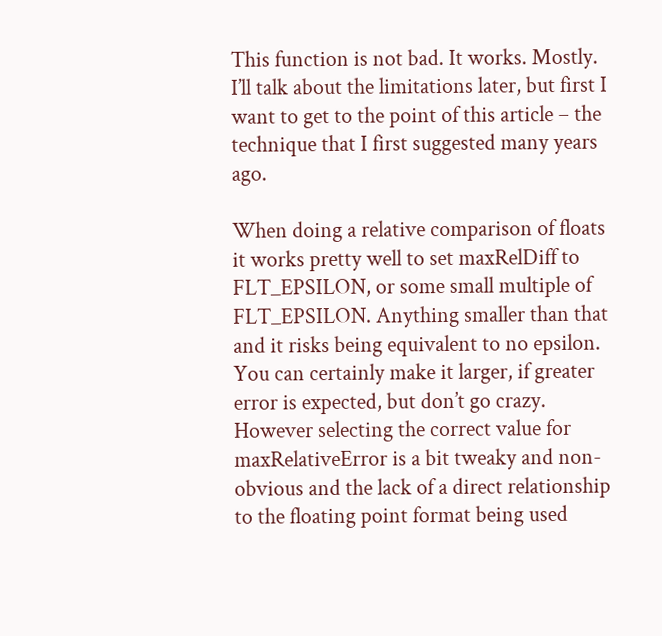This function is not bad. It works. Mostly. I’ll talk about the limitations later, but first I want to get to the point of this article – the technique that I first suggested many years ago.

When doing a relative comparison of floats it works pretty well to set maxRelDiff to FLT_EPSILON, or some small multiple of FLT_EPSILON. Anything smaller than that and it risks being equivalent to no epsilon. You can certainly make it larger, if greater error is expected, but don’t go crazy. However selecting the correct value for maxRelativeError is a bit tweaky and non-obvious and the lack of a direct relationship to the floating point format being used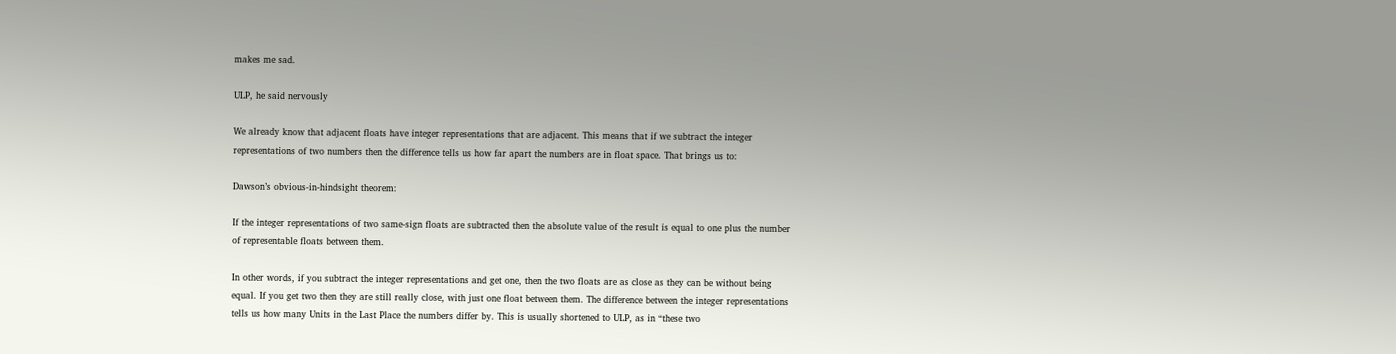makes me sad.

ULP, he said nervously

We already know that adjacent floats have integer representations that are adjacent. This means that if we subtract the integer representations of two numbers then the difference tells us how far apart the numbers are in float space. That brings us to:

Dawson’s obvious-in-hindsight theorem:

If the integer representations of two same-sign floats are subtracted then the absolute value of the result is equal to one plus the number of representable floats between them.

In other words, if you subtract the integer representations and get one, then the two floats are as close as they can be without being equal. If you get two then they are still really close, with just one float between them. The difference between the integer representations tells us how many Units in the Last Place the numbers differ by. This is usually shortened to ULP, as in “these two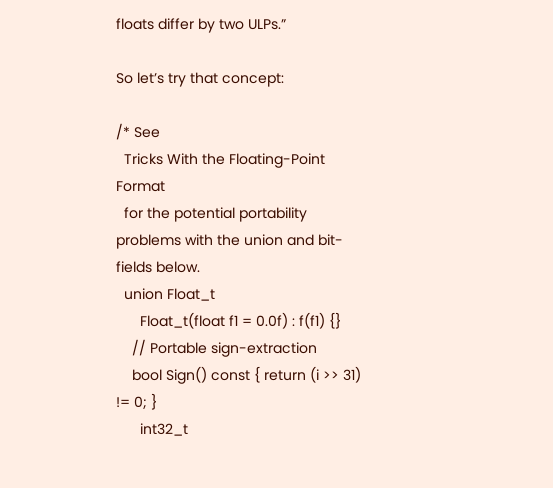floats differ by two ULPs.”

So let’s try that concept:

/* See
  Tricks With the Floating-Point Format
  for the potential portability problems with the union and bit-fields below.
  union Float_t
      Float_t(float f1 = 0.0f) : f(f1) {}
    // Portable sign-extraction
    bool Sign() const { return (i >> 31) != 0; }
      int32_t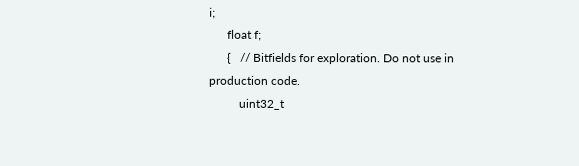i;
      float f;
      {   // Bitfields for exploration. Do not use in production code.
          uint32_t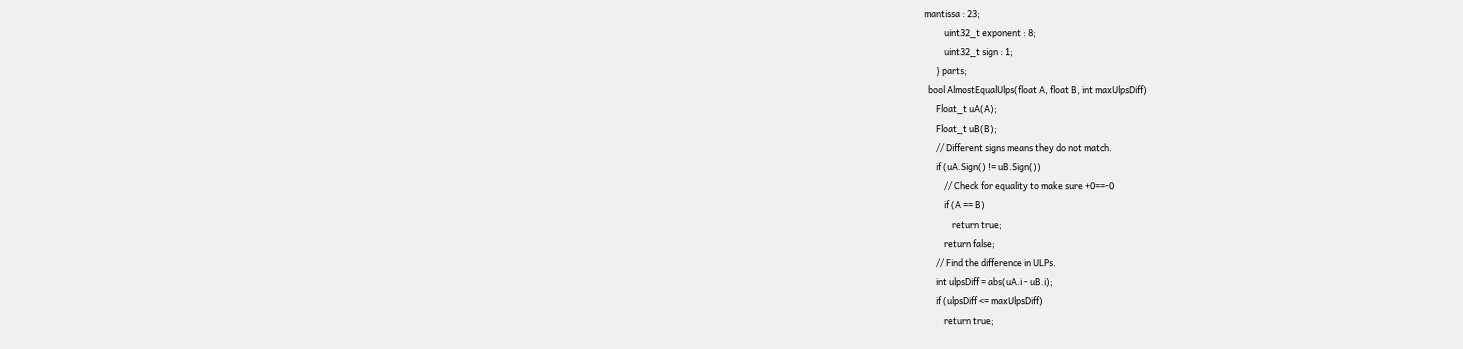mantissa : 23;
          uint32_t exponent : 8;
          uint32_t sign : 1;
      } parts;
  bool AlmostEqualUlps(float A, float B, int maxUlpsDiff)
      Float_t uA(A);
      Float_t uB(B);
      // Different signs means they do not match.
      if (uA.Sign() != uB.Sign())
          // Check for equality to make sure +0==-0
          if (A == B)
              return true;
          return false;
      // Find the difference in ULPs.
      int ulpsDiff = abs(uA.i - uB.i);
      if (ulpsDiff <= maxUlpsDiff)
          return true;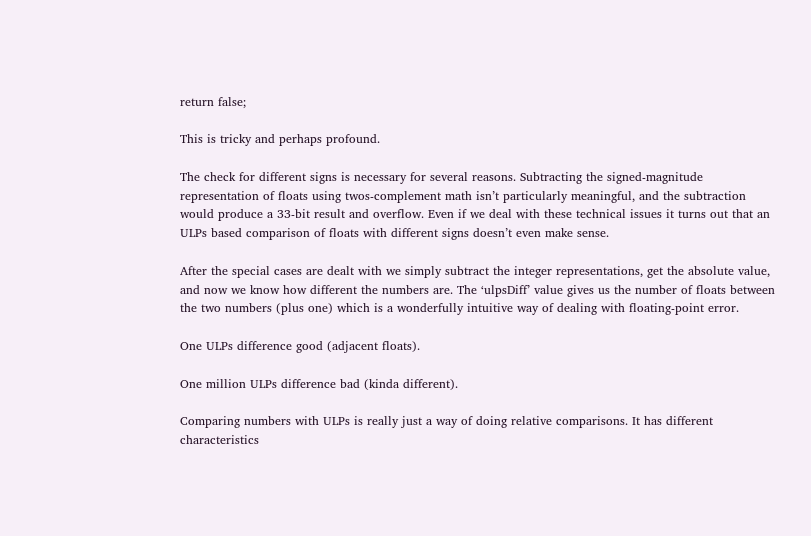return false;

This is tricky and perhaps profound.

The check for different signs is necessary for several reasons. Subtracting the signed-magnitude representation of floats using twos-complement math isn’t particularly meaningful, and the subtraction would produce a 33-bit result and overflow. Even if we deal with these technical issues it turns out that an ULPs based comparison of floats with different signs doesn’t even make sense.

After the special cases are dealt with we simply subtract the integer representations, get the absolute value, and now we know how different the numbers are. The ‘ulpsDiff’ value gives us the number of floats between the two numbers (plus one) which is a wonderfully intuitive way of dealing with floating-point error.

One ULPs difference good (adjacent floats).

One million ULPs difference bad (kinda different).

Comparing numbers with ULPs is really just a way of doing relative comparisons. It has different characteristics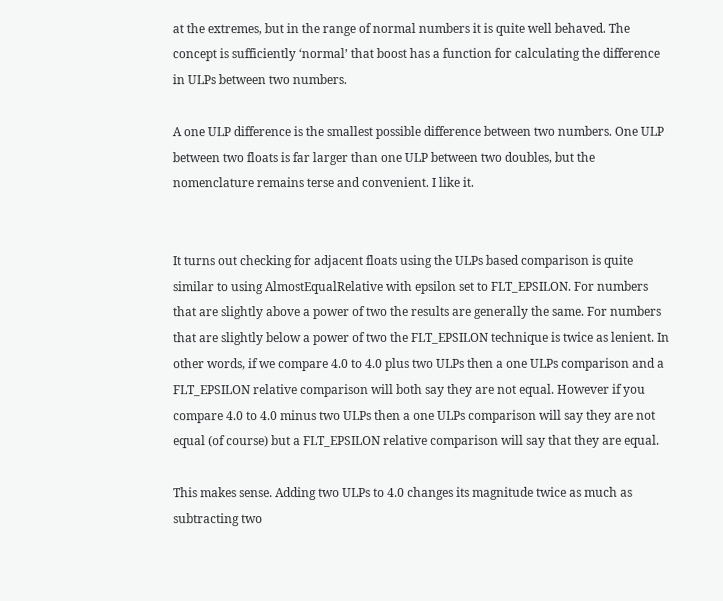at the extremes, but in the range of normal numbers it is quite well behaved. The concept is sufficiently ‘normal’ that boost has a function for calculating the difference in ULPs between two numbers.

A one ULP difference is the smallest possible difference between two numbers. One ULP between two floats is far larger than one ULP between two doubles, but the nomenclature remains terse and convenient. I like it.


It turns out checking for adjacent floats using the ULPs based comparison is quite similar to using AlmostEqualRelative with epsilon set to FLT_EPSILON. For numbers that are slightly above a power of two the results are generally the same. For numbers that are slightly below a power of two the FLT_EPSILON technique is twice as lenient. In other words, if we compare 4.0 to 4.0 plus two ULPs then a one ULPs comparison and a FLT_EPSILON relative comparison will both say they are not equal. However if you compare 4.0 to 4.0 minus two ULPs then a one ULPs comparison will say they are not equal (of course) but a FLT_EPSILON relative comparison will say that they are equal.

This makes sense. Adding two ULPs to 4.0 changes its magnitude twice as much as subtracting two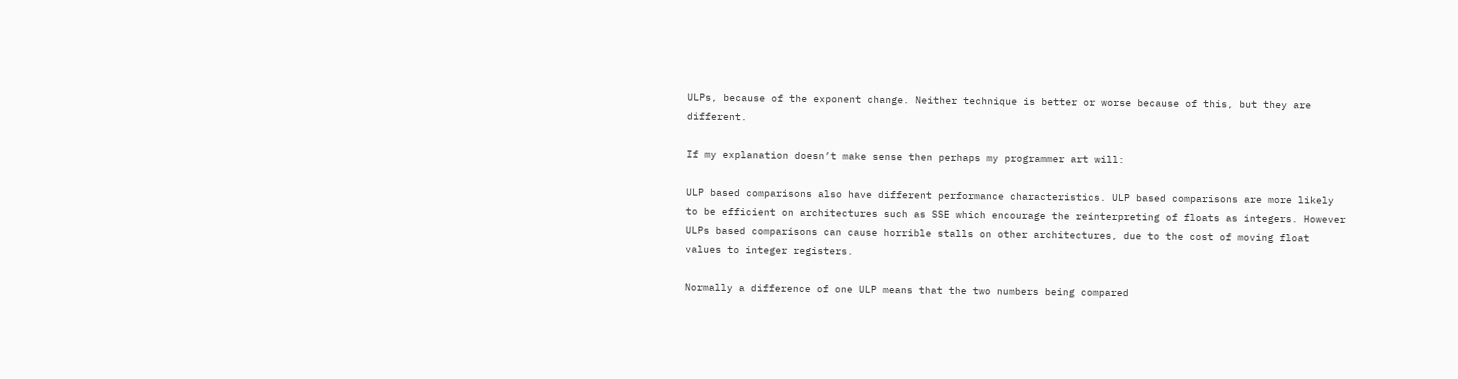ULPs, because of the exponent change. Neither technique is better or worse because of this, but they are different.

If my explanation doesn’t make sense then perhaps my programmer art will:

ULP based comparisons also have different performance characteristics. ULP based comparisons are more likely to be efficient on architectures such as SSE which encourage the reinterpreting of floats as integers. However ULPs based comparisons can cause horrible stalls on other architectures, due to the cost of moving float values to integer registers.

Normally a difference of one ULP means that the two numbers being compared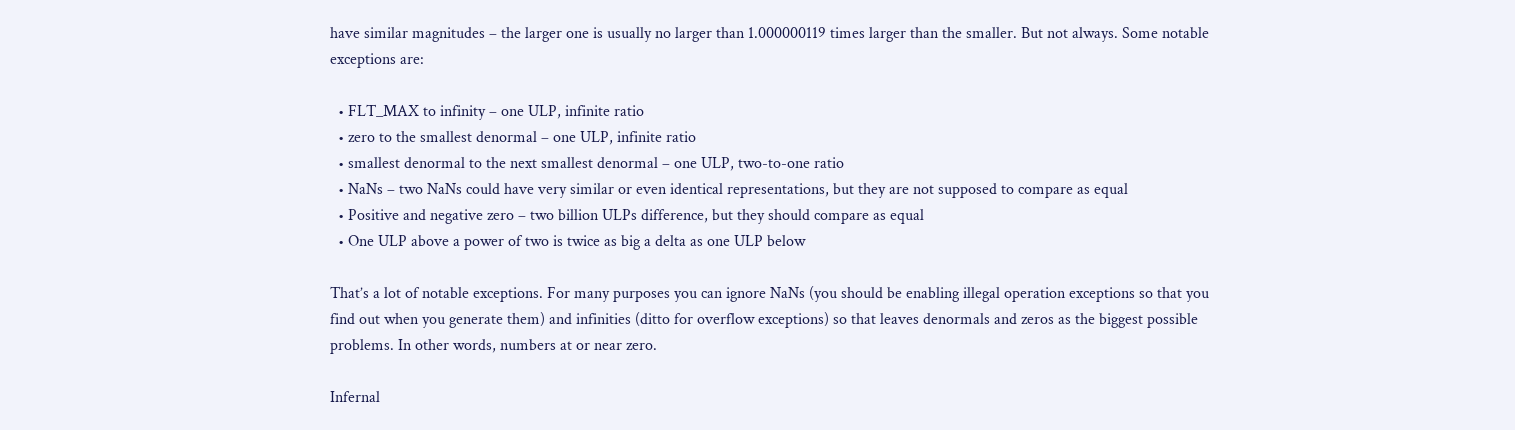have similar magnitudes – the larger one is usually no larger than 1.000000119 times larger than the smaller. But not always. Some notable exceptions are:

  • FLT_MAX to infinity – one ULP, infinite ratio
  • zero to the smallest denormal – one ULP, infinite ratio
  • smallest denormal to the next smallest denormal – one ULP, two-to-one ratio
  • NaNs – two NaNs could have very similar or even identical representations, but they are not supposed to compare as equal
  • Positive and negative zero – two billion ULPs difference, but they should compare as equal
  • One ULP above a power of two is twice as big a delta as one ULP below

That’s a lot of notable exceptions. For many purposes you can ignore NaNs (you should be enabling illegal operation exceptions so that you find out when you generate them) and infinities (ditto for overflow exceptions) so that leaves denormals and zeros as the biggest possible problems. In other words, numbers at or near zero.

Infernal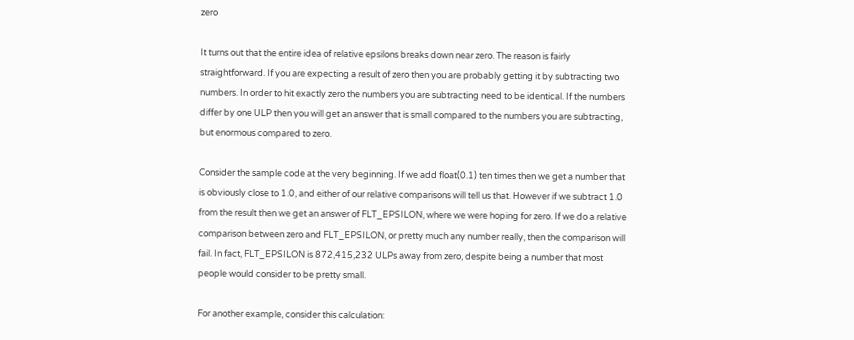zero

It turns out that the entire idea of relative epsilons breaks down near zero. The reason is fairly straightforward. If you are expecting a result of zero then you are probably getting it by subtracting two numbers. In order to hit exactly zero the numbers you are subtracting need to be identical. If the numbers differ by one ULP then you will get an answer that is small compared to the numbers you are subtracting, but enormous compared to zero.

Consider the sample code at the very beginning. If we add float(0.1) ten times then we get a number that is obviously close to 1.0, and either of our relative comparisons will tell us that. However if we subtract 1.0 from the result then we get an answer of FLT_EPSILON, where we were hoping for zero. If we do a relative comparison between zero and FLT_EPSILON, or pretty much any number really, then the comparison will fail. In fact, FLT_EPSILON is 872,415,232 ULPs away from zero, despite being a number that most people would consider to be pretty small.

For another example, consider this calculation: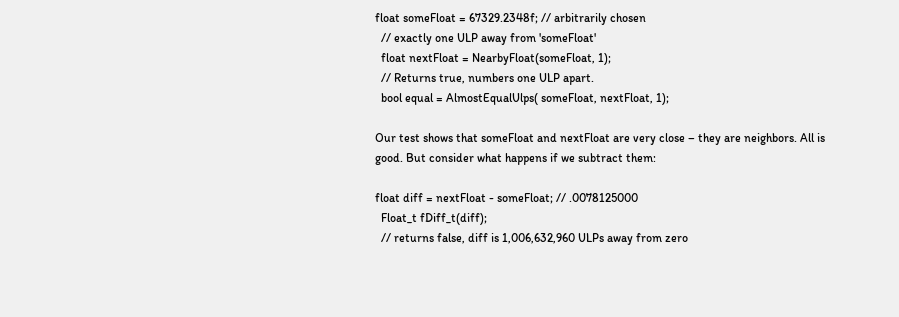float someFloat = 67329.2348f; // arbitrarily chosen
  // exactly one ULP away from 'someFloat'
  float nextFloat = NearbyFloat(someFloat, 1);
  // Returns true, numbers one ULP apart.
  bool equal = AlmostEqualUlps( someFloat, nextFloat, 1);

Our test shows that someFloat and nextFloat are very close – they are neighbors. All is good. But consider what happens if we subtract them:

float diff = nextFloat - someFloat; // .0078125000
  Float_t fDiff_t(diff);
  // returns false, diff is 1,006,632,960 ULPs away from zero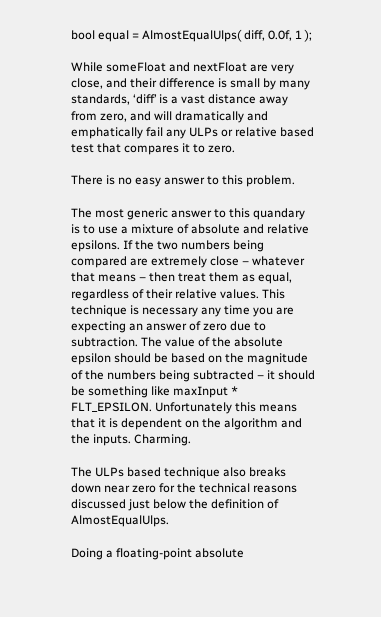bool equal = AlmostEqualUlps( diff, 0.0f, 1 );

While someFloat and nextFloat are very close, and their difference is small by many standards, ‘diff’ is a vast distance away from zero, and will dramatically and emphatically fail any ULPs or relative based test that compares it to zero.

There is no easy answer to this problem.

The most generic answer to this quandary is to use a mixture of absolute and relative epsilons. If the two numbers being compared are extremely close – whatever that means – then treat them as equal, regardless of their relative values. This technique is necessary any time you are expecting an answer of zero due to subtraction. The value of the absolute epsilon should be based on the magnitude of the numbers being subtracted – it should be something like maxInput * FLT_EPSILON. Unfortunately this means that it is dependent on the algorithm and the inputs. Charming.

The ULPs based technique also breaks down near zero for the technical reasons discussed just below the definition of AlmostEqualUlps.

Doing a floating-point absolute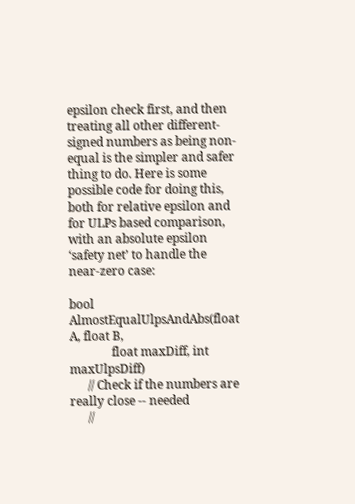epsilon check first, and then treating all other different-signed numbers as being non-equal is the simpler and safer thing to do. Here is some possible code for doing this, both for relative epsilon and for ULPs based comparison, with an absolute epsilon ‘safety net’ to handle the near-zero case:

bool AlmostEqualUlpsAndAbs(float A, float B,
              float maxDiff, int maxUlpsDiff)
      // Check if the numbers are really close -- needed
      //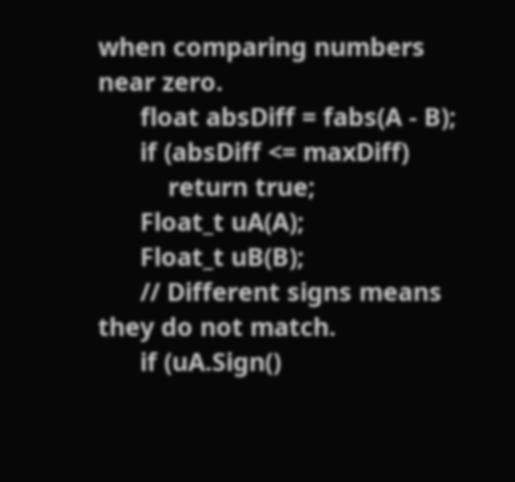when comparing numbers near zero.
      float absDiff = fabs(A - B);
      if (absDiff <= maxDiff)
          return true;
      Float_t uA(A);
      Float_t uB(B);
      // Different signs means they do not match.
      if (uA.Sign()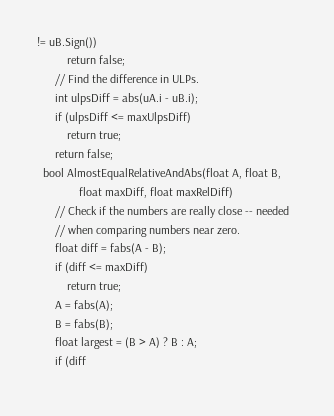!= uB.Sign())
          return false;
      // Find the difference in ULPs.
      int ulpsDiff = abs(uA.i - uB.i);
      if (ulpsDiff <= maxUlpsDiff)
          return true;
      return false;
  bool AlmostEqualRelativeAndAbs(float A, float B,
              float maxDiff, float maxRelDiff)
      // Check if the numbers are really close -- needed
      // when comparing numbers near zero.
      float diff = fabs(A - B);
      if (diff <= maxDiff)
          return true;
      A = fabs(A);
      B = fabs(B);
      float largest = (B > A) ? B : A;
      if (diff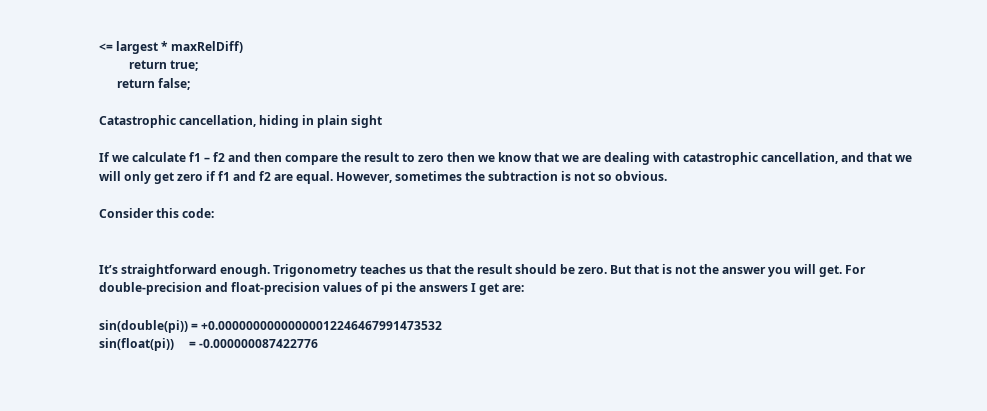<= largest * maxRelDiff)
          return true;
      return false;

Catastrophic cancellation, hiding in plain sight

If we calculate f1 – f2 and then compare the result to zero then we know that we are dealing with catastrophic cancellation, and that we will only get zero if f1 and f2 are equal. However, sometimes the subtraction is not so obvious.

Consider this code:


It’s straightforward enough. Trigonometry teaches us that the result should be zero. But that is not the answer you will get. For double-precision and float-precision values of pi the answers I get are:

sin(double(pi)) = +0.00000000000000012246467991473532
sin(float(pi))     = -0.000000087422776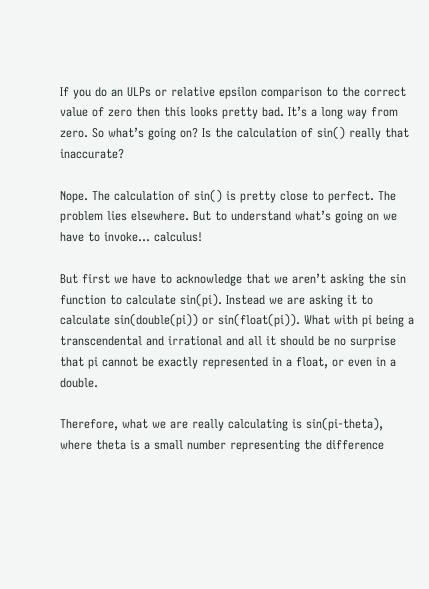If you do an ULPs or relative epsilon comparison to the correct value of zero then this looks pretty bad. It’s a long way from zero. So what’s going on? Is the calculation of sin() really that inaccurate?

Nope. The calculation of sin() is pretty close to perfect. The problem lies elsewhere. But to understand what’s going on we have to invoke… calculus!

But first we have to acknowledge that we aren’t asking the sin function to calculate sin(pi). Instead we are asking it to calculate sin(double(pi)) or sin(float(pi)). What with pi being a transcendental and irrational and all it should be no surprise that pi cannot be exactly represented in a float, or even in a double.

Therefore, what we are really calculating is sin(pi-theta), where theta is a small number representing the difference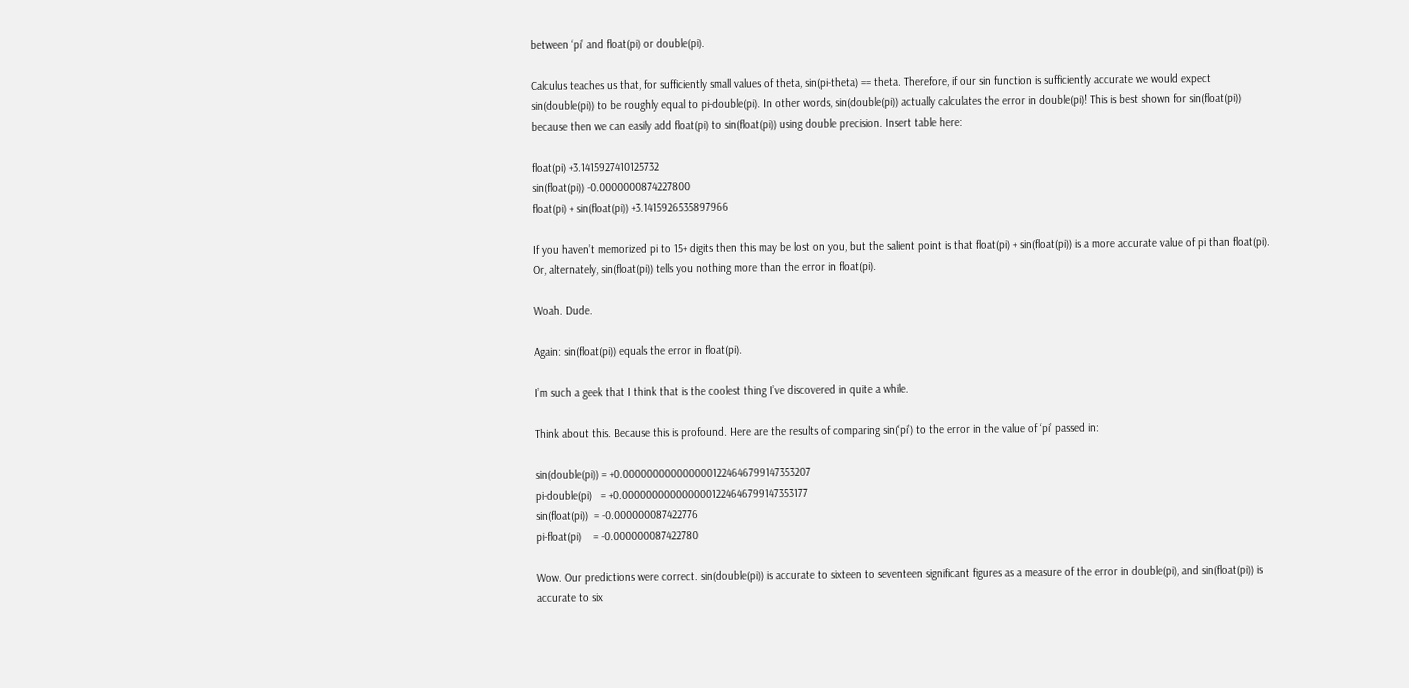between ‘pi’ and float(pi) or double(pi).

Calculus teaches us that, for sufficiently small values of theta, sin(pi-theta) == theta. Therefore, if our sin function is sufficiently accurate we would expect sin(double(pi)) to be roughly equal to pi-double(pi). In other words, sin(double(pi)) actually calculates the error in double(pi)! This is best shown for sin(float(pi)) because then we can easily add float(pi) to sin(float(pi)) using double precision. Insert table here:

float(pi) +3.1415927410125732
sin(float(pi)) -0.0000000874227800
float(pi) + sin(float(pi)) +3.1415926535897966

If you haven’t memorized pi to 15+ digits then this may be lost on you, but the salient point is that float(pi) + sin(float(pi)) is a more accurate value of pi than float(pi). Or, alternately, sin(float(pi)) tells you nothing more than the error in float(pi).

Woah. Dude.

Again: sin(float(pi)) equals the error in float(pi).

I’m such a geek that I think that is the coolest thing I’ve discovered in quite a while.

Think about this. Because this is profound. Here are the results of comparing sin(‘pi’) to the error in the value of ‘pi’ passed in:

sin(double(pi)) = +0.0000000000000001224646799147353207
pi-double(pi)   = +0.0000000000000001224646799147353177
sin(float(pi))  = -0.000000087422776
pi-float(pi)    = -0.000000087422780

Wow. Our predictions were correct. sin(double(pi)) is accurate to sixteen to seventeen significant figures as a measure of the error in double(pi), and sin(float(pi)) is accurate to six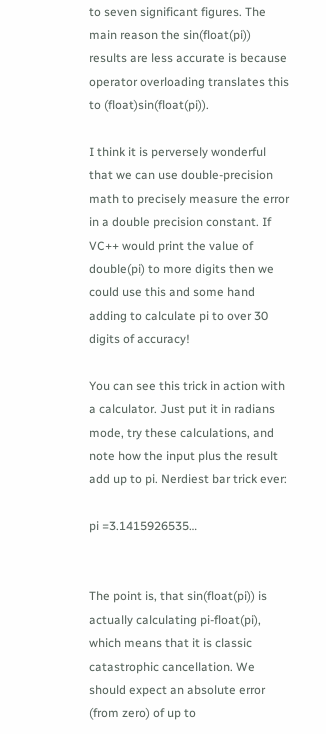to seven significant figures. The main reason the sin(float(pi)) results are less accurate is because operator overloading translates this to (float)sin(float(pi)).

I think it is perversely wonderful that we can use double-precision math to precisely measure the error in a double precision constant. If VC++ would print the value of double(pi) to more digits then we could use this and some hand adding to calculate pi to over 30 digits of accuracy!

You can see this trick in action with a calculator. Just put it in radians mode, try these calculations, and note how the input plus the result add up to pi. Nerdiest bar trick ever:

pi =3.1415926535…


The point is, that sin(float(pi)) is actually calculating pi-float(pi), which means that it is classic catastrophic cancellation. We should expect an absolute error (from zero) of up to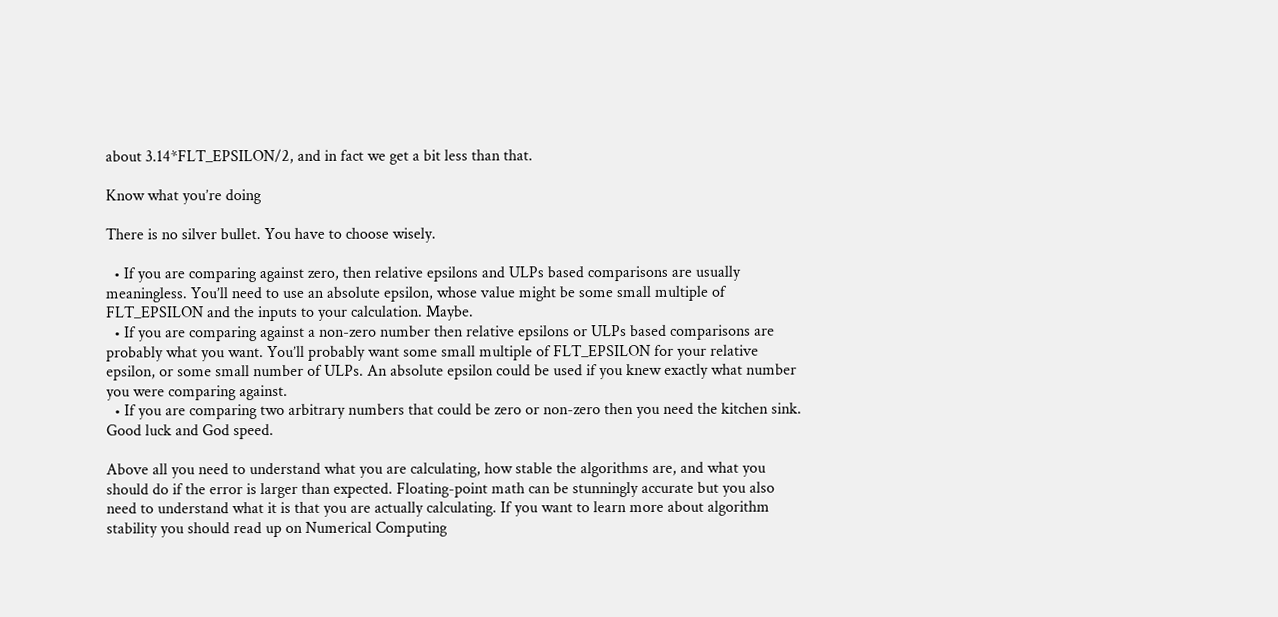about 3.14*FLT_EPSILON/2, and in fact we get a bit less than that.

Know what you’re doing

There is no silver bullet. You have to choose wisely.

  • If you are comparing against zero, then relative epsilons and ULPs based comparisons are usually meaningless. You’ll need to use an absolute epsilon, whose value might be some small multiple of FLT_EPSILON and the inputs to your calculation. Maybe.
  • If you are comparing against a non-zero number then relative epsilons or ULPs based comparisons are probably what you want. You’ll probably want some small multiple of FLT_EPSILON for your relative epsilon, or some small number of ULPs. An absolute epsilon could be used if you knew exactly what number you were comparing against.
  • If you are comparing two arbitrary numbers that could be zero or non-zero then you need the kitchen sink. Good luck and God speed.

Above all you need to understand what you are calculating, how stable the algorithms are, and what you should do if the error is larger than expected. Floating-point math can be stunningly accurate but you also need to understand what it is that you are actually calculating. If you want to learn more about algorithm stability you should read up on Numerical Computing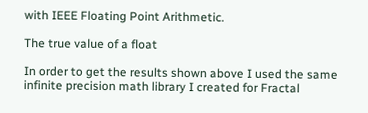with IEEE Floating Point Arithmetic.

The true value of a float

In order to get the results shown above I used the same infinite precision math library I created for Fractal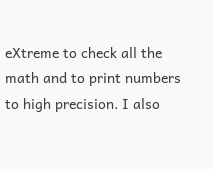eXtreme to check all the math and to print numbers to high precision. I also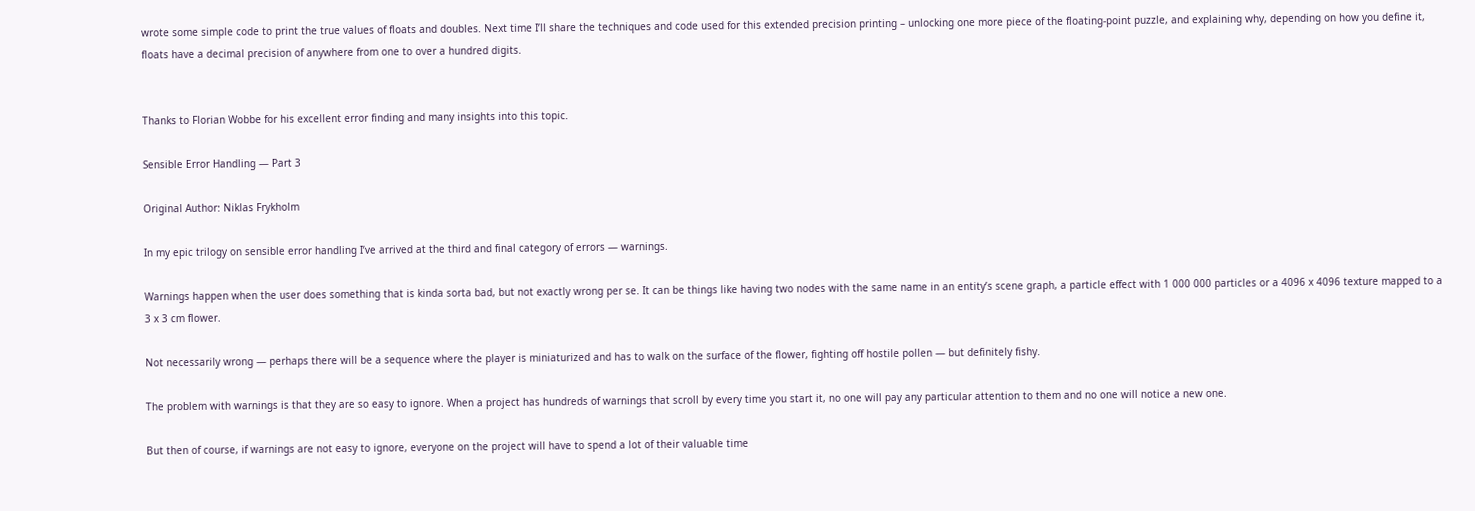wrote some simple code to print the true values of floats and doubles. Next time I’ll share the techniques and code used for this extended precision printing – unlocking one more piece of the floating-point puzzle, and explaining why, depending on how you define it, floats have a decimal precision of anywhere from one to over a hundred digits.


Thanks to Florian Wobbe for his excellent error finding and many insights into this topic.

Sensible Error Handling — Part 3

Original Author: Niklas Frykholm

In my epic trilogy on sensible error handling I’ve arrived at the third and final category of errors — warnings.

Warnings happen when the user does something that is kinda sorta bad, but not exactly wrong per se. It can be things like having two nodes with the same name in an entity’s scene graph, a particle effect with 1 000 000 particles or a 4096 x 4096 texture mapped to a 3 x 3 cm flower.

Not necessarily wrong — perhaps there will be a sequence where the player is miniaturized and has to walk on the surface of the flower, fighting off hostile pollen — but definitely fishy.

The problem with warnings is that they are so easy to ignore. When a project has hundreds of warnings that scroll by every time you start it, no one will pay any particular attention to them and no one will notice a new one.

But then of course, if warnings are not easy to ignore, everyone on the project will have to spend a lot of their valuable time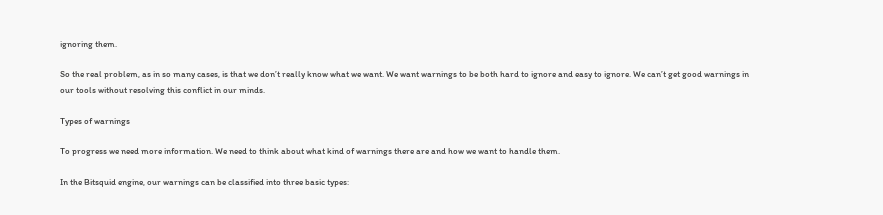ignoring them.

So the real problem, as in so many cases, is that we don’t really know what we want. We want warnings to be both hard to ignore and easy to ignore. We can’t get good warnings in our tools without resolving this conflict in our minds.

Types of warnings

To progress we need more information. We need to think about what kind of warnings there are and how we want to handle them.

In the Bitsquid engine, our warnings can be classified into three basic types: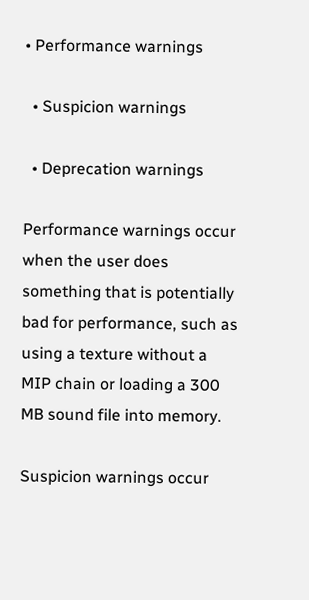• Performance warnings

  • Suspicion warnings

  • Deprecation warnings

Performance warnings occur when the user does something that is potentially bad for performance, such as using a texture without a MIP chain or loading a 300 MB sound file into memory.

Suspicion warnings occur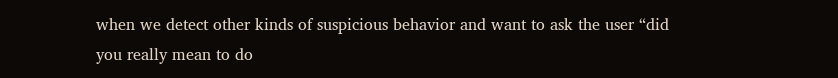when we detect other kinds of suspicious behavior and want to ask the user “did you really mean to do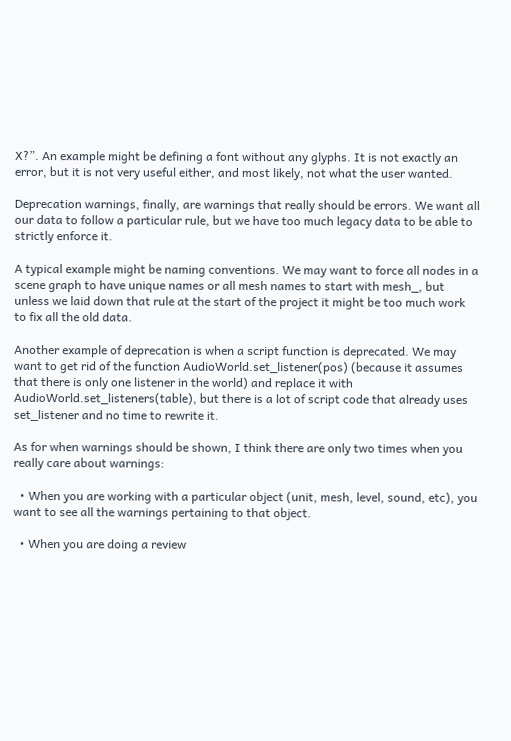X?”. An example might be defining a font without any glyphs. It is not exactly an error, but it is not very useful either, and most likely, not what the user wanted.

Deprecation warnings, finally, are warnings that really should be errors. We want all our data to follow a particular rule, but we have too much legacy data to be able to strictly enforce it.

A typical example might be naming conventions. We may want to force all nodes in a scene graph to have unique names or all mesh names to start with mesh_, but unless we laid down that rule at the start of the project it might be too much work to fix all the old data.

Another example of deprecation is when a script function is deprecated. We may want to get rid of the function AudioWorld.set_listener(pos) (because it assumes that there is only one listener in the world) and replace it with AudioWorld.set_listeners(table), but there is a lot of script code that already uses set_listener and no time to rewrite it.

As for when warnings should be shown, I think there are only two times when you really care about warnings:

  • When you are working with a particular object (unit, mesh, level, sound, etc), you want to see all the warnings pertaining to that object.

  • When you are doing a review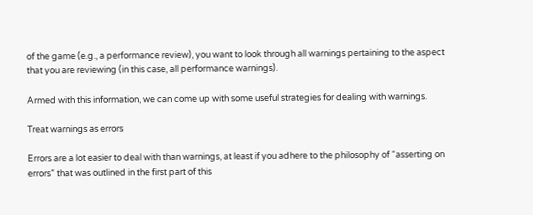of the game (e.g., a performance review), you want to look through all warnings pertaining to the aspect that you are reviewing (in this case, all performance warnings).

Armed with this information, we can come up with some useful strategies for dealing with warnings.

Treat warnings as errors

Errors are a lot easier to deal with than warnings, at least if you adhere to the philosophy of “asserting on errors” that was outlined in the first part of this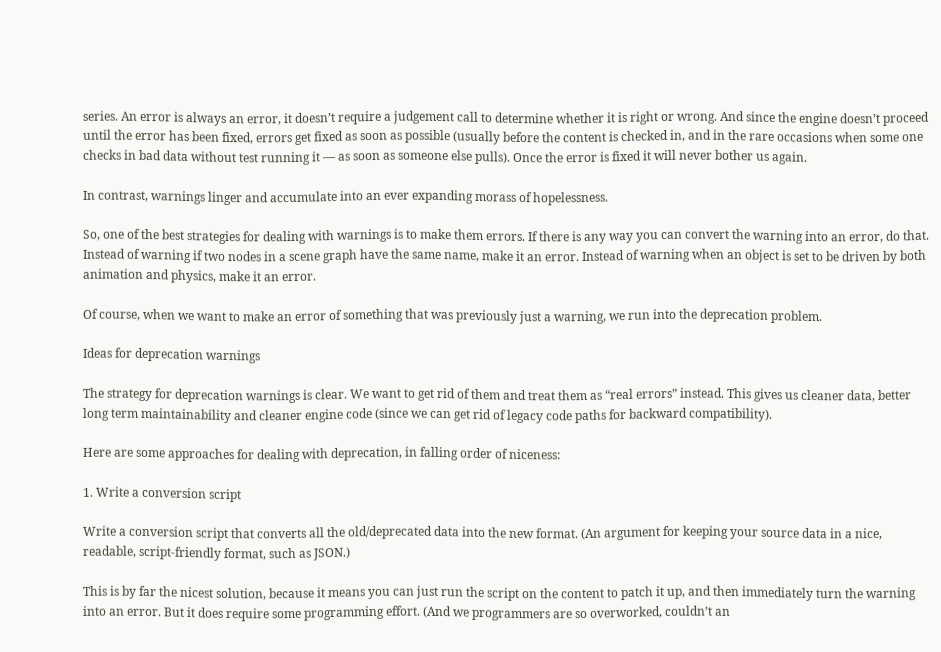series. An error is always an error, it doesn’t require a judgement call to determine whether it is right or wrong. And since the engine doesn’t proceed until the error has been fixed, errors get fixed as soon as possible (usually before the content is checked in, and in the rare occasions when some one checks in bad data without test running it — as soon as someone else pulls). Once the error is fixed it will never bother us again.

In contrast, warnings linger and accumulate into an ever expanding morass of hopelessness.

So, one of the best strategies for dealing with warnings is to make them errors. If there is any way you can convert the warning into an error, do that. Instead of warning if two nodes in a scene graph have the same name, make it an error. Instead of warning when an object is set to be driven by both animation and physics, make it an error.

Of course, when we want to make an error of something that was previously just a warning, we run into the deprecation problem.

Ideas for deprecation warnings

The strategy for deprecation warnings is clear. We want to get rid of them and treat them as “real errors” instead. This gives us cleaner data, better long term maintainability and cleaner engine code (since we can get rid of legacy code paths for backward compatibility).

Here are some approaches for dealing with deprecation, in falling order of niceness:

1. Write a conversion script

Write a conversion script that converts all the old/deprecated data into the new format. (An argument for keeping your source data in a nice, readable, script-friendly format, such as JSON.)

This is by far the nicest solution, because it means you can just run the script on the content to patch it up, and then immediately turn the warning into an error. But it does require some programming effort. (And we programmers are so overworked, couldn’t an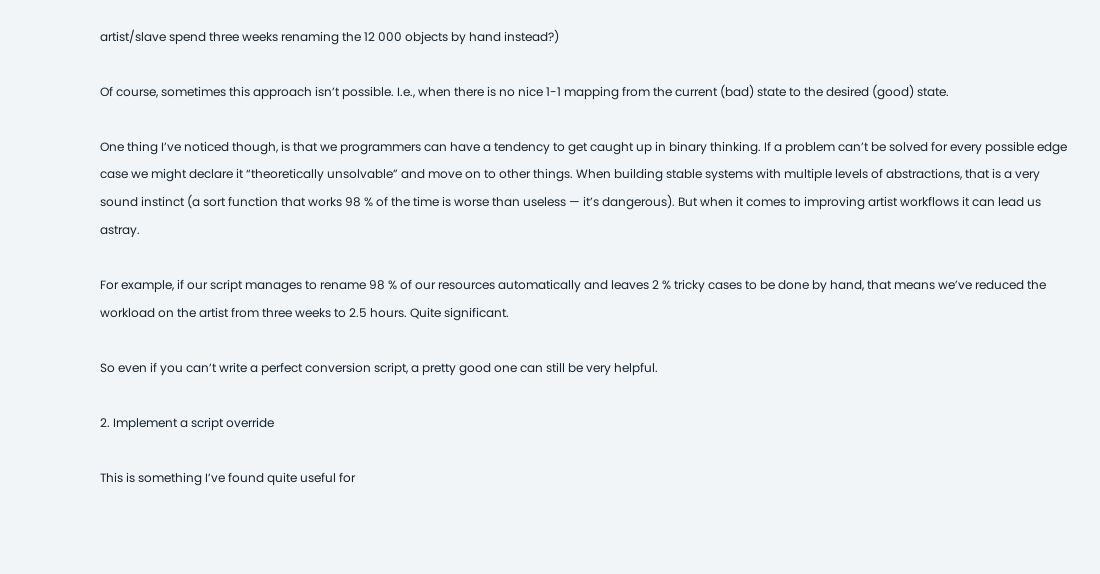artist/slave spend three weeks renaming the 12 000 objects by hand instead?)

Of course, sometimes this approach isn’t possible. I.e., when there is no nice 1-1 mapping from the current (bad) state to the desired (good) state.

One thing I’ve noticed though, is that we programmers can have a tendency to get caught up in binary thinking. If a problem can’t be solved for every possible edge case we might declare it “theoretically unsolvable” and move on to other things. When building stable systems with multiple levels of abstractions, that is a very sound instinct (a sort function that works 98 % of the time is worse than useless — it’s dangerous). But when it comes to improving artist workflows it can lead us astray.

For example, if our script manages to rename 98 % of our resources automatically and leaves 2 % tricky cases to be done by hand, that means we’ve reduced the workload on the artist from three weeks to 2.5 hours. Quite significant.

So even if you can’t write a perfect conversion script, a pretty good one can still be very helpful.

2. Implement a script override

This is something I’ve found quite useful for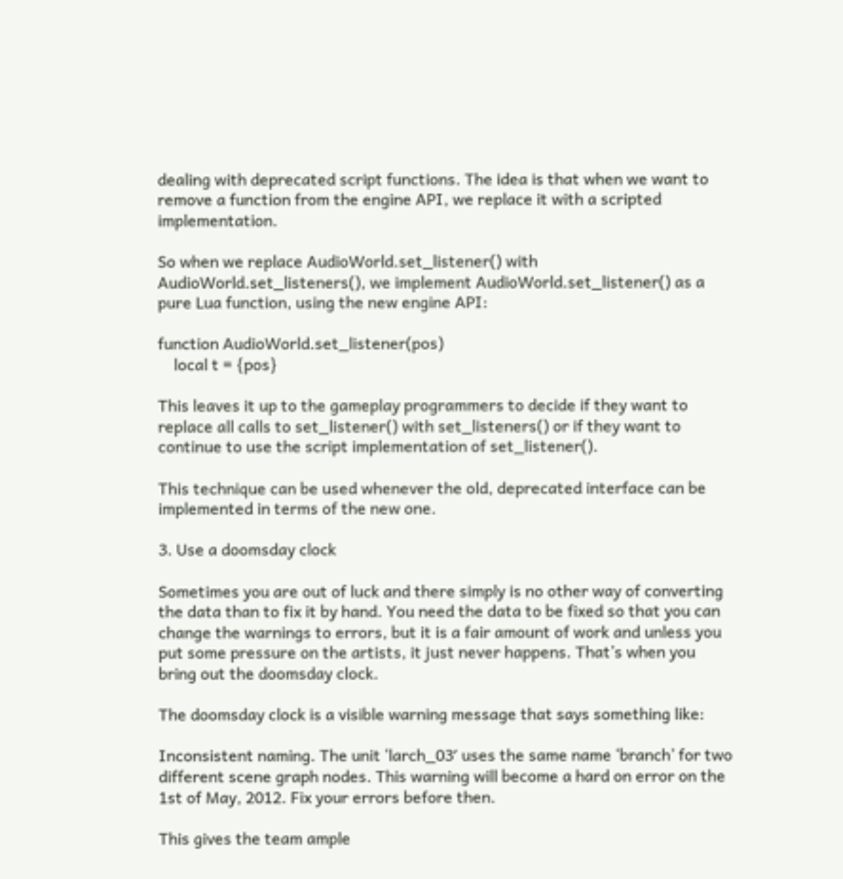dealing with deprecated script functions. The idea is that when we want to remove a function from the engine API, we replace it with a scripted implementation.

So when we replace AudioWorld.set_listener() with AudioWorld.set_listeners(), we implement AudioWorld.set_listener() as a pure Lua function, using the new engine API:

function AudioWorld.set_listener(pos)
    local t = {pos}

This leaves it up to the gameplay programmers to decide if they want to replace all calls to set_listener() with set_listeners() or if they want to continue to use the script implementation of set_listener().

This technique can be used whenever the old, deprecated interface can be implemented in terms of the new one.

3. Use a doomsday clock

Sometimes you are out of luck and there simply is no other way of converting the data than to fix it by hand. You need the data to be fixed so that you can change the warnings to errors, but it is a fair amount of work and unless you put some pressure on the artists, it just never happens. That’s when you bring out the doomsday clock.

The doomsday clock is a visible warning message that says something like:

Inconsistent naming. The unit ‘larch_03′ uses the same name ‘branch’ for two different scene graph nodes. This warning will become a hard on error on the 1st of May, 2012. Fix your errors before then.

This gives the team ample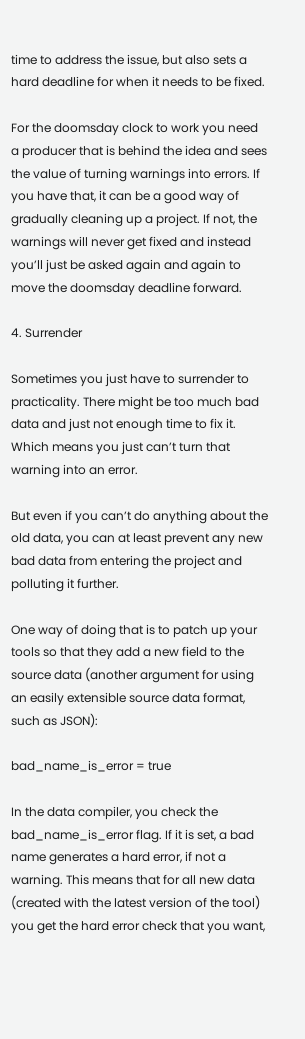time to address the issue, but also sets a hard deadline for when it needs to be fixed.

For the doomsday clock to work you need a producer that is behind the idea and sees the value of turning warnings into errors. If you have that, it can be a good way of gradually cleaning up a project. If not, the warnings will never get fixed and instead you’ll just be asked again and again to move the doomsday deadline forward.

4. Surrender

Sometimes you just have to surrender to practicality. There might be too much bad data and just not enough time to fix it. Which means you just can’t turn that warning into an error.

But even if you can’t do anything about the old data, you can at least prevent any new bad data from entering the project and polluting it further.

One way of doing that is to patch up your tools so that they add a new field to the source data (another argument for using an easily extensible source data format, such as JSON):

bad_name_is_error = true

In the data compiler, you check the bad_name_is_error flag. If it is set, a bad name generates a hard error, if not a warning. This means that for all new data (created with the latest version of the tool) you get the hard error check that you want,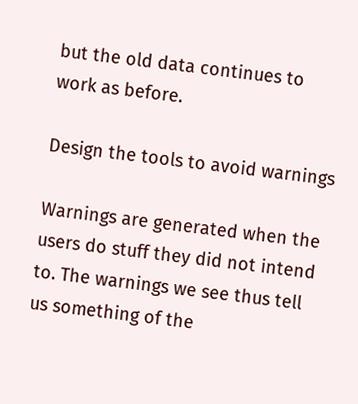but the old data continues to work as before.

Design the tools to avoid warnings

Warnings are generated when the users do stuff they did not intend to. The warnings we see thus tell us something of the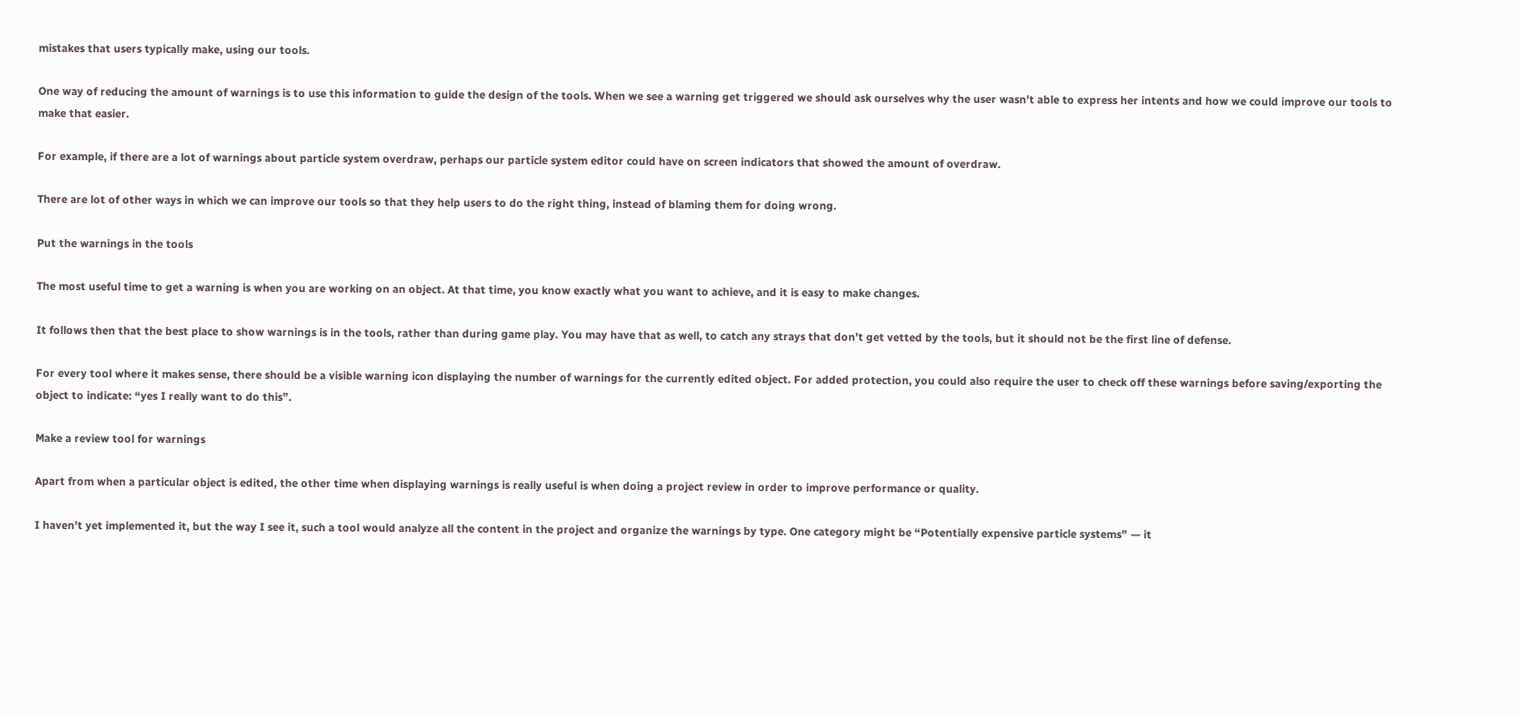mistakes that users typically make, using our tools.

One way of reducing the amount of warnings is to use this information to guide the design of the tools. When we see a warning get triggered we should ask ourselves why the user wasn’t able to express her intents and how we could improve our tools to make that easier.

For example, if there are a lot of warnings about particle system overdraw, perhaps our particle system editor could have on screen indicators that showed the amount of overdraw.

There are lot of other ways in which we can improve our tools so that they help users to do the right thing, instead of blaming them for doing wrong.

Put the warnings in the tools

The most useful time to get a warning is when you are working on an object. At that time, you know exactly what you want to achieve, and it is easy to make changes.

It follows then that the best place to show warnings is in the tools, rather than during game play. You may have that as well, to catch any strays that don’t get vetted by the tools, but it should not be the first line of defense.

For every tool where it makes sense, there should be a visible warning icon displaying the number of warnings for the currently edited object. For added protection, you could also require the user to check off these warnings before saving/exporting the object to indicate: “yes I really want to do this”.

Make a review tool for warnings

Apart from when a particular object is edited, the other time when displaying warnings is really useful is when doing a project review in order to improve performance or quality.

I haven’t yet implemented it, but the way I see it, such a tool would analyze all the content in the project and organize the warnings by type. One category might be “Potentially expensive particle systems” — it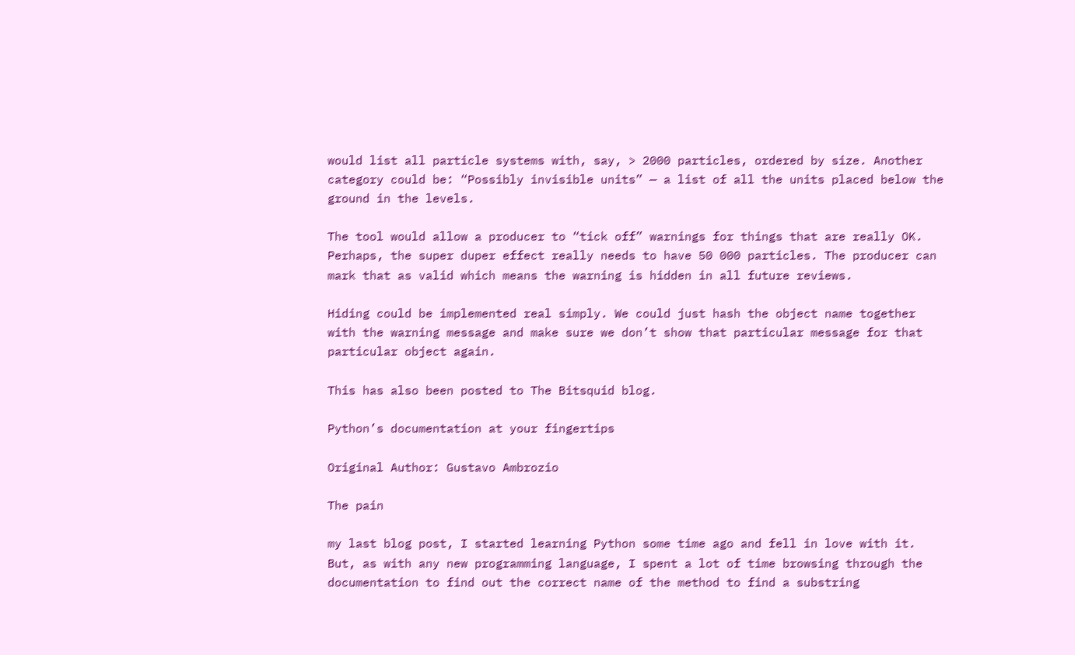would list all particle systems with, say, > 2000 particles, ordered by size. Another category could be: “Possibly invisible units” — a list of all the units placed below the ground in the levels.

The tool would allow a producer to “tick off” warnings for things that are really OK. Perhaps, the super duper effect really needs to have 50 000 particles. The producer can mark that as valid which means the warning is hidden in all future reviews.

Hiding could be implemented real simply. We could just hash the object name together with the warning message and make sure we don’t show that particular message for that particular object again.

This has also been posted to The Bitsquid blog.

Python’s documentation at your fingertips

Original Author: Gustavo Ambrozio

The pain

my last blog post, I started learning Python some time ago and fell in love with it. But, as with any new programming language, I spent a lot of time browsing through the documentation to find out the correct name of the method to find a substring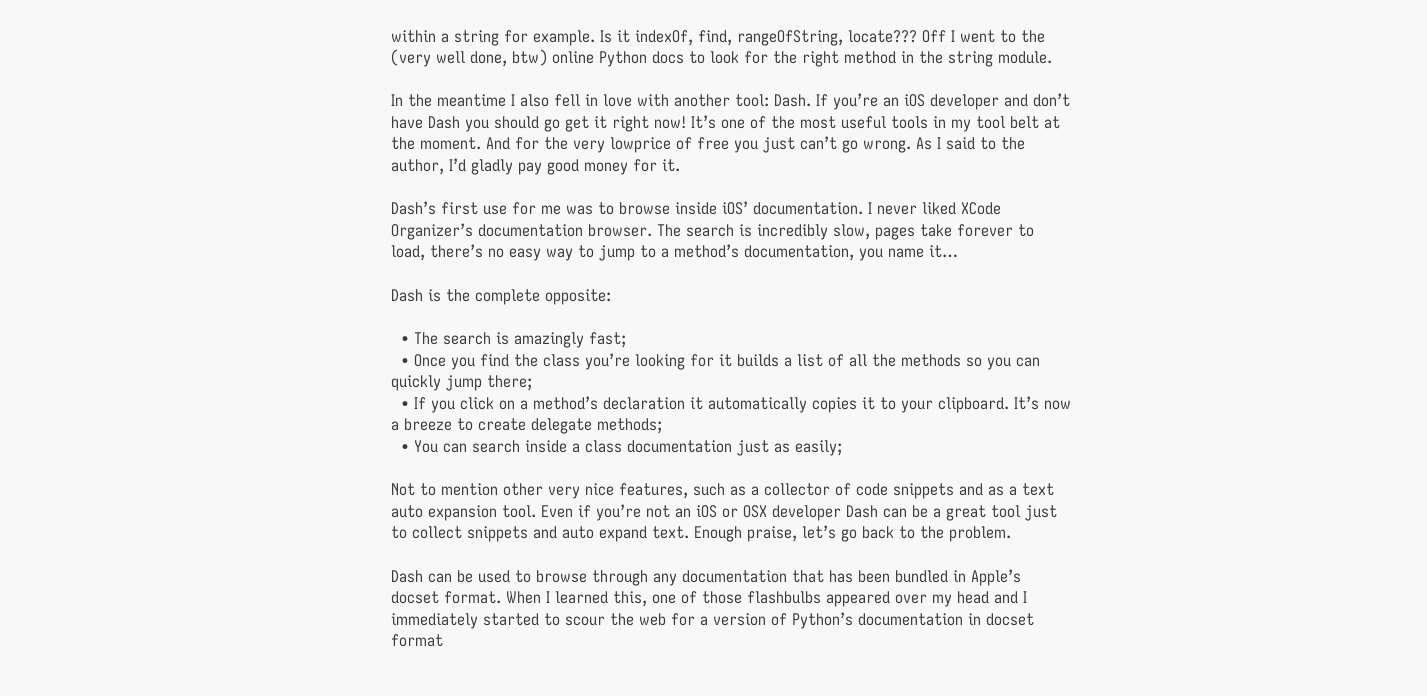within a string for example. Is it indexOf, find, rangeOfString, locate??? Off I went to the (very well done, btw) online Python docs to look for the right method in the string module.

In the meantime I also fell in love with another tool: Dash. If you’re an iOS developer and don’t have Dash you should go get it right now! It’s one of the most useful tools in my tool belt at the moment. And for the very lowprice of free you just can’t go wrong. As I said to the author, I’d gladly pay good money for it.

Dash’s first use for me was to browse inside iOS’ documentation. I never liked XCode Organizer’s documentation browser. The search is incredibly slow, pages take forever to load, there’s no easy way to jump to a method’s documentation, you name it…

Dash is the complete opposite:

  • The search is amazingly fast;
  • Once you find the class you’re looking for it builds a list of all the methods so you can quickly jump there;
  • If you click on a method’s declaration it automatically copies it to your clipboard. It’s now a breeze to create delegate methods;
  • You can search inside a class documentation just as easily;

Not to mention other very nice features, such as a collector of code snippets and as a text auto expansion tool. Even if you’re not an iOS or OSX developer Dash can be a great tool just to collect snippets and auto expand text. Enough praise, let’s go back to the problem.

Dash can be used to browse through any documentation that has been bundled in Apple’s docset format. When I learned this, one of those flashbulbs appeared over my head and I immediately started to scour the web for a version of Python’s documentation in docset format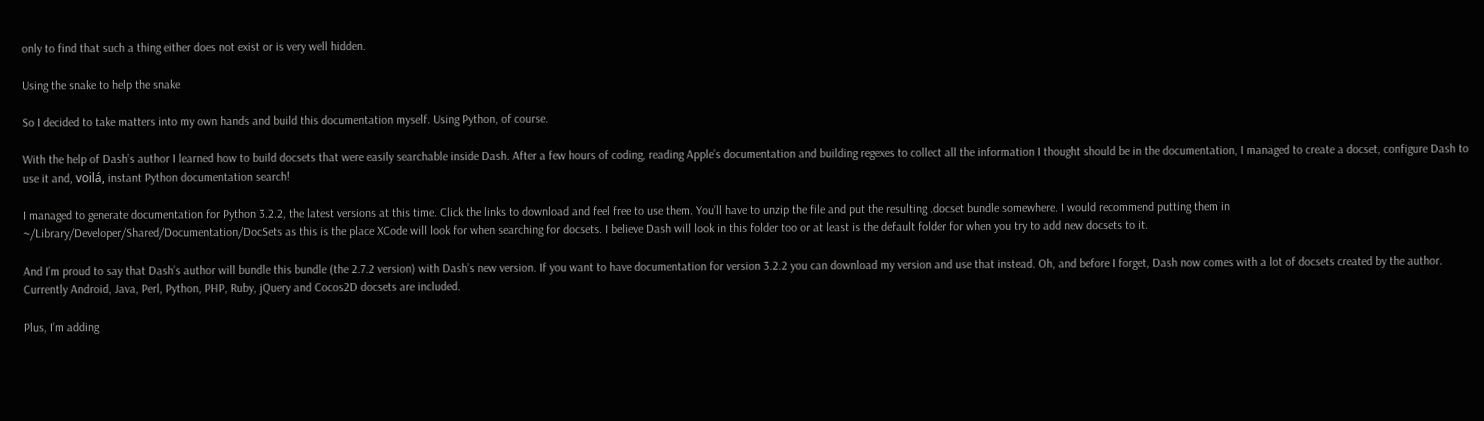only to find that such a thing either does not exist or is very well hidden.

Using the snake to help the snake

So I decided to take matters into my own hands and build this documentation myself. Using Python, of course.

With the help of Dash’s author I learned how to build docsets that were easily searchable inside Dash. After a few hours of coding, reading Apple’s documentation and building regexes to collect all the information I thought should be in the documentation, I managed to create a docset, configure Dash to use it and, voilá, instant Python documentation search!

I managed to generate documentation for Python 3.2.2, the latest versions at this time. Click the links to download and feel free to use them. You’ll have to unzip the file and put the resulting .docset bundle somewhere. I would recommend putting them in ~/Library/Developer/Shared/Documentation/DocSets as this is the place XCode will look for when searching for docsets. I believe Dash will look in this folder too or at least is the default folder for when you try to add new docsets to it.

And I’m proud to say that Dash’s author will bundle this bundle (the 2.7.2 version) with Dash’s new version. If you want to have documentation for version 3.2.2 you can download my version and use that instead. Oh, and before I forget, Dash now comes with a lot of docsets created by the author. Currently Android, Java, Perl, Python, PHP, Ruby, jQuery and Cocos2D docsets are included.

Plus, I’m adding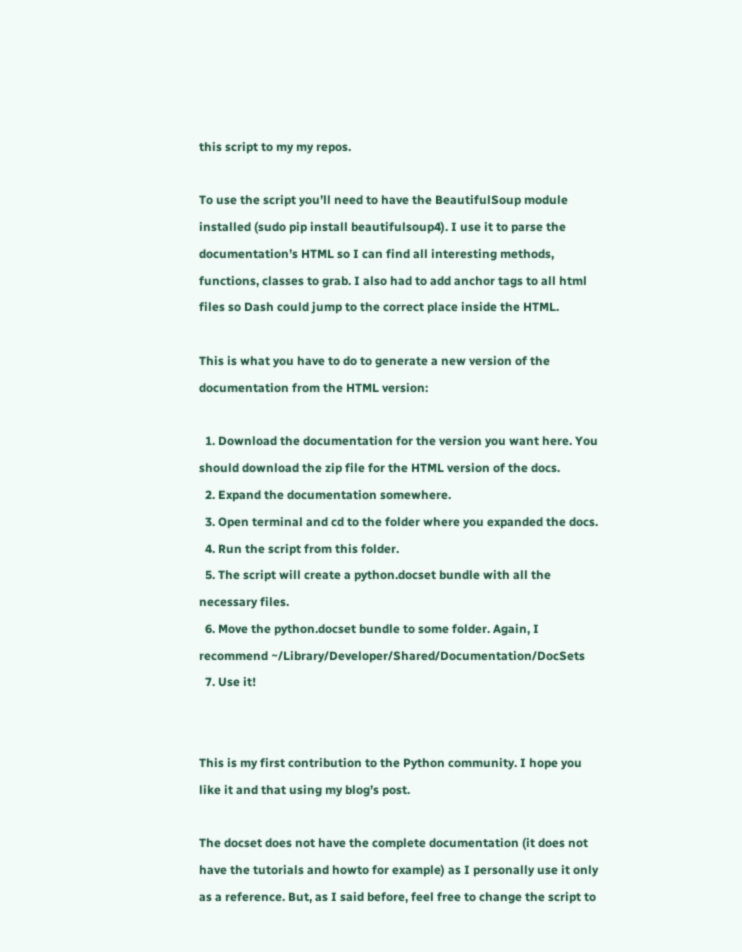this script to my my repos.

To use the script you’ll need to have the BeautifulSoup module installed (sudo pip install beautifulsoup4). I use it to parse the documentation’s HTML so I can find all interesting methods, functions, classes to grab. I also had to add anchor tags to all html files so Dash could jump to the correct place inside the HTML.

This is what you have to do to generate a new version of the documentation from the HTML version:

  1. Download the documentation for the version you want here. You should download the zip file for the HTML version of the docs.
  2. Expand the documentation somewhere.
  3. Open terminal and cd to the folder where you expanded the docs.
  4. Run the script from this folder.
  5. The script will create a python.docset bundle with all the necessary files.
  6. Move the python.docset bundle to some folder. Again, I recommend ~/Library/Developer/Shared/Documentation/DocSets
  7. Use it!


This is my first contribution to the Python community. I hope you like it and that using my blog’s post.

The docset does not have the complete documentation (it does not have the tutorials and howto for example) as I personally use it only as a reference. But, as I said before, feel free to change the script to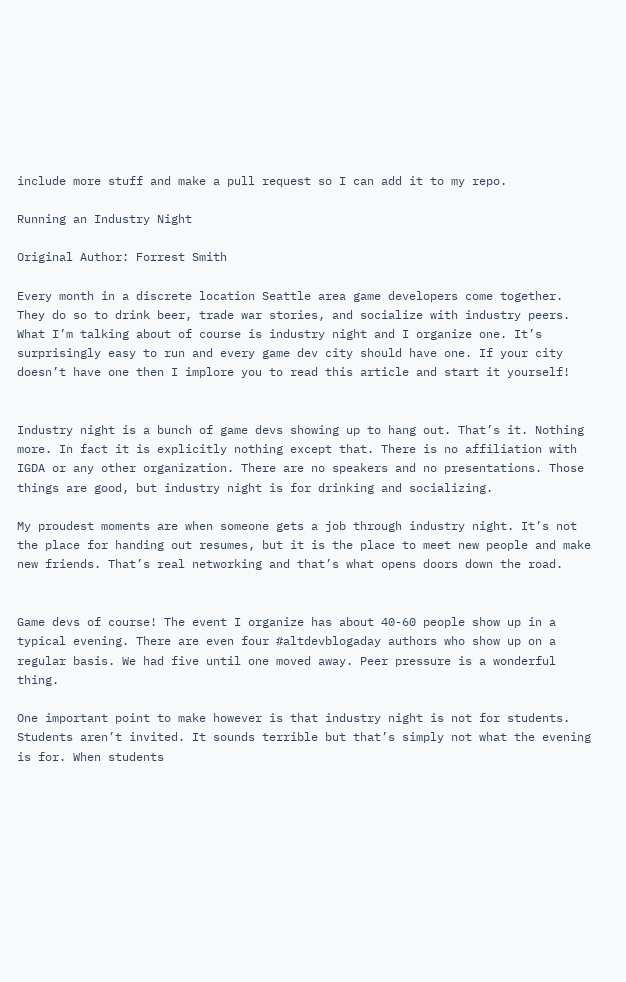include more stuff and make a pull request so I can add it to my repo.

Running an Industry Night

Original Author: Forrest Smith

Every month in a discrete location Seattle area game developers come together. They do so to drink beer, trade war stories, and socialize with industry peers. What I’m talking about of course is industry night and I organize one. It’s surprisingly easy to run and every game dev city should have one. If your city doesn’t have one then I implore you to read this article and start it yourself!


Industry night is a bunch of game devs showing up to hang out. That’s it. Nothing more. In fact it is explicitly nothing except that. There is no affiliation with IGDA or any other organization. There are no speakers and no presentations. Those things are good, but industry night is for drinking and socializing.

My proudest moments are when someone gets a job through industry night. It’s not the place for handing out resumes, but it is the place to meet new people and make new friends. That’s real networking and that’s what opens doors down the road.


Game devs of course! The event I organize has about 40-60 people show up in a typical evening. There are even four #altdevblogaday authors who show up on a regular basis. We had five until one moved away. Peer pressure is a wonderful thing.

One important point to make however is that industry night is not for students. Students aren’t invited. It sounds terrible but that’s simply not what the evening is for. When students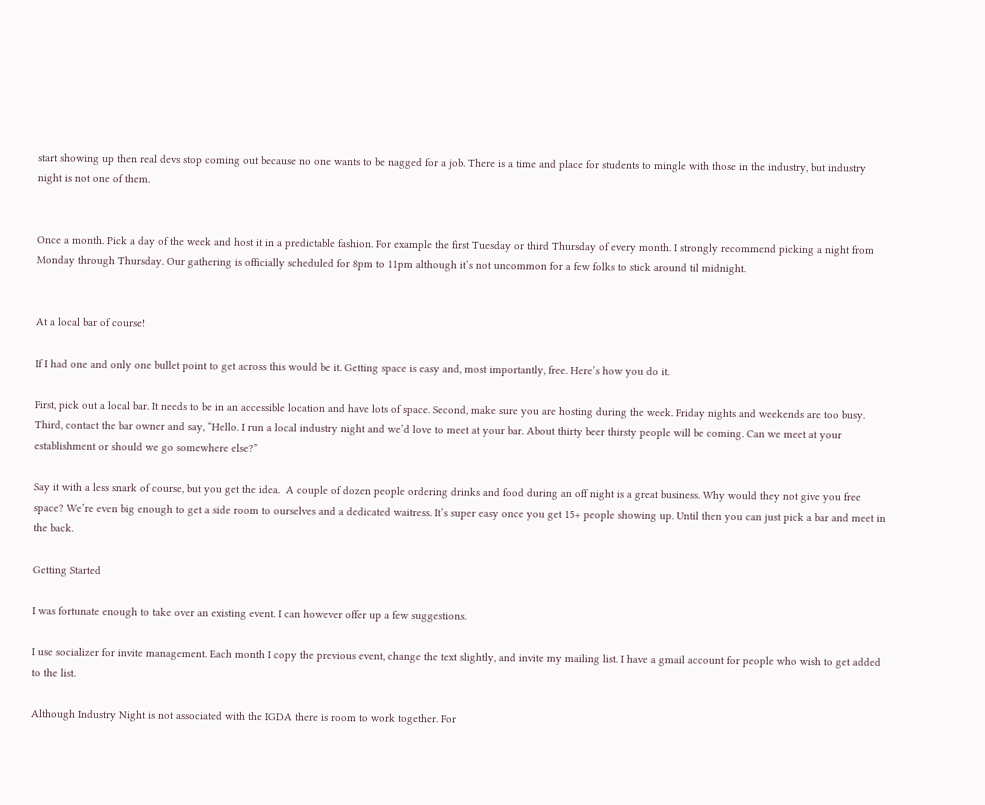start showing up then real devs stop coming out because no one wants to be nagged for a job. There is a time and place for students to mingle with those in the industry, but industry night is not one of them.


Once a month. Pick a day of the week and host it in a predictable fashion. For example the first Tuesday or third Thursday of every month. I strongly recommend picking a night from Monday through Thursday. Our gathering is officially scheduled for 8pm to 11pm although it’s not uncommon for a few folks to stick around til midnight.


At a local bar of course!

If I had one and only one bullet point to get across this would be it. Getting space is easy and, most importantly, free. Here’s how you do it.

First, pick out a local bar. It needs to be in an accessible location and have lots of space. Second, make sure you are hosting during the week. Friday nights and weekends are too busy. Third, contact the bar owner and say, “Hello. I run a local industry night and we’d love to meet at your bar. About thirty beer thirsty people will be coming. Can we meet at your establishment or should we go somewhere else?”

Say it with a less snark of course, but you get the idea.  A couple of dozen people ordering drinks and food during an off night is a great business. Why would they not give you free space? We’re even big enough to get a side room to ourselves and a dedicated waitress. It’s super easy once you get 15+ people showing up. Until then you can just pick a bar and meet in the back.

Getting Started

I was fortunate enough to take over an existing event. I can however offer up a few suggestions.

I use socializer for invite management. Each month I copy the previous event, change the text slightly, and invite my mailing list. I have a gmail account for people who wish to get added to the list.

Although Industry Night is not associated with the IGDA there is room to work together. For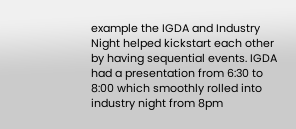example the IGDA and Industry Night helped kickstart each other by having sequential events. IGDA had a presentation from 6:30 to 8:00 which smoothly rolled into industry night from 8pm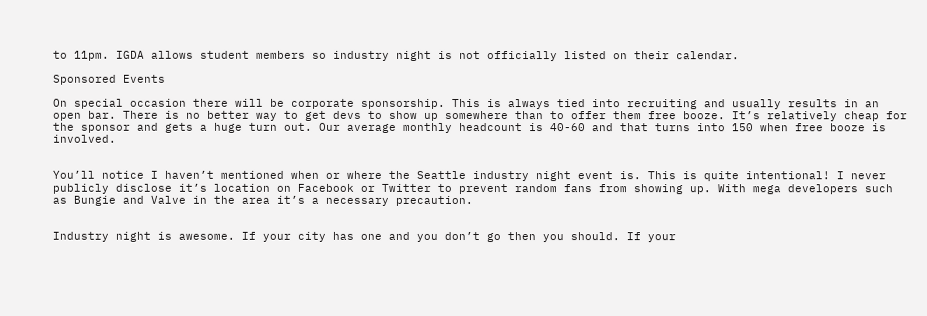to 11pm. IGDA allows student members so industry night is not officially listed on their calendar.

Sponsored Events

On special occasion there will be corporate sponsorship. This is always tied into recruiting and usually results in an open bar. There is no better way to get devs to show up somewhere than to offer them free booze. It’s relatively cheap for the sponsor and gets a huge turn out. Our average monthly headcount is 40-60 and that turns into 150 when free booze is involved.


You’ll notice I haven’t mentioned when or where the Seattle industry night event is. This is quite intentional! I never publicly disclose it’s location on Facebook or Twitter to prevent random fans from showing up. With mega developers such as Bungie and Valve in the area it’s a necessary precaution.


Industry night is awesome. If your city has one and you don’t go then you should. If your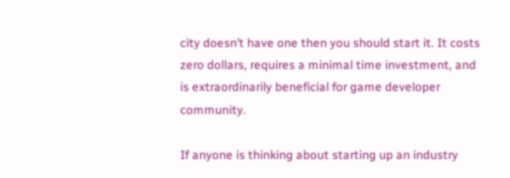city doesn’t have one then you should start it. It costs zero dollars, requires a minimal time investment, and is extraordinarily beneficial for game developer community.

If anyone is thinking about starting up an industry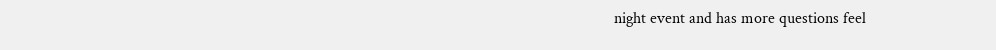night event and has more questions feel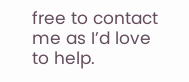free to contact me as I’d love to help.